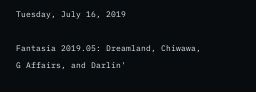Tuesday, July 16, 2019

Fantasia 2019.05: Dreamland, Chiwawa, G Affairs, and Darlin'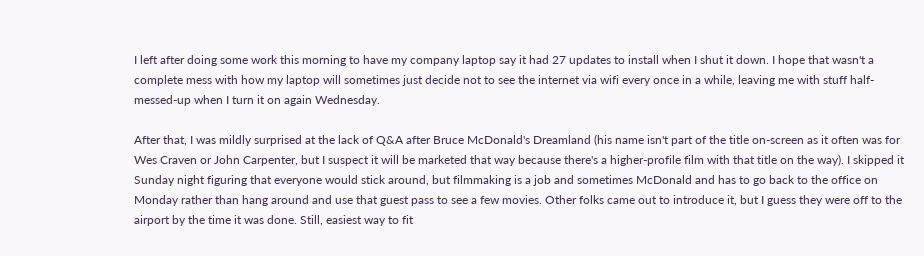I left after doing some work this morning to have my company laptop say it had 27 updates to install when I shut it down. I hope that wasn't a complete mess with how my laptop will sometimes just decide not to see the internet via wifi every once in a while, leaving me with stuff half-messed-up when I turn it on again Wednesday.

After that, I was mildly surprised at the lack of Q&A after Bruce McDonald's Dreamland (his name isn't part of the title on-screen as it often was for Wes Craven or John Carpenter, but I suspect it will be marketed that way because there's a higher-profile film with that title on the way). I skipped it Sunday night figuring that everyone would stick around, but filmmaking is a job and sometimes McDonald and has to go back to the office on Monday rather than hang around and use that guest pass to see a few movies. Other folks came out to introduce it, but I guess they were off to the airport by the time it was done. Still, easiest way to fit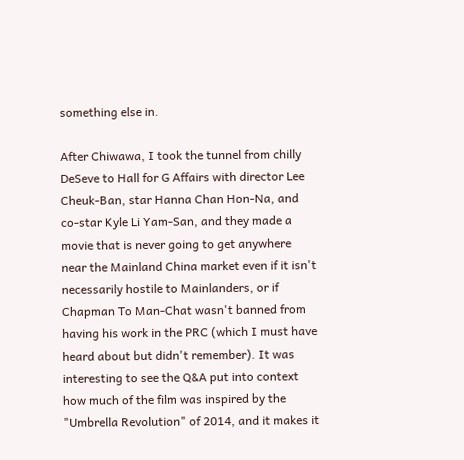something else in.

After Chiwawa, I took the tunnel from chilly DeSeve to Hall for G Affairs with director Lee Cheuk-Ban, star Hanna Chan Hon-Na, and co-star Kyle Li Yam-San, and they made a movie that is never going to get anywhere near the Mainland China market even if it isn't necessarily hostile to Mainlanders, or if Chapman To Man-Chat wasn't banned from having his work in the PRC (which I must have heard about but didn't remember). It was interesting to see the Q&A put into context how much of the film was inspired by the "Umbrella Revolution" of 2014, and it makes it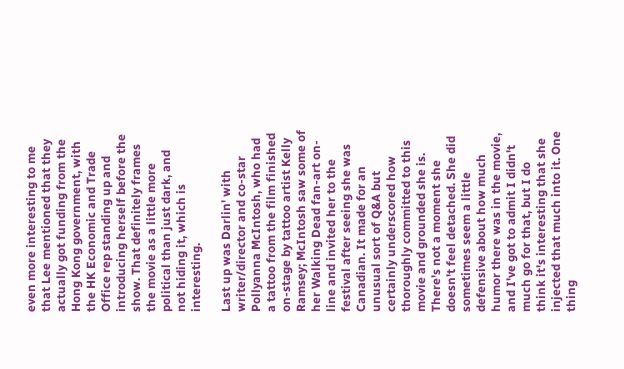even more interesting to me that Lee mentioned that they actually got funding from the Hong Kong government, with the HK Economic and Trade Office rep standing up and introducing herself before the show. That definitely frames the movie as a little more political than just dark, and not hiding it, which is interesting.

Last up was Darlin' with writer/director and co-star Pollyanna McIntosh, who had a tattoo from the film finished on-stage by tattoo artist Kelly Ramsey; McIntosh saw some of her Walking Dead fan-art on-line and invited her to the festival after seeing she was Canadian. It made for an unusual sort of Q&A but certainly underscored how thoroughly committed to this movie and grounded she is. There's not a moment she doesn't feel detached. She did sometimes seem a little defensive about how much humor there was in the movie, and I've got to admit I didn't much go for that, but I do think it's interesting that she injected that much into it. One thing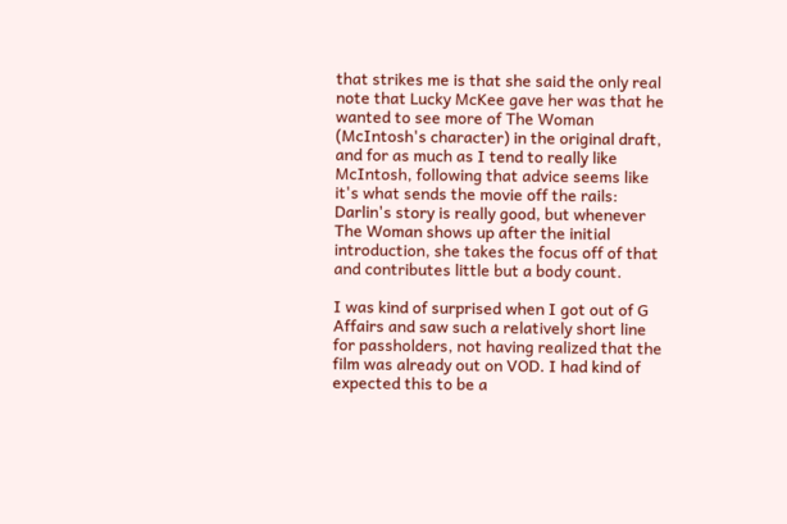that strikes me is that she said the only real note that Lucky McKee gave her was that he wanted to see more of The Woman (McIntosh's character) in the original draft, and for as much as I tend to really like McIntosh, following that advice seems like it's what sends the movie off the rails: Darlin's story is really good, but whenever The Woman shows up after the initial introduction, she takes the focus off of that and contributes little but a body count.

I was kind of surprised when I got out of G Affairs and saw such a relatively short line for passholders, not having realized that the film was already out on VOD. I had kind of expected this to be a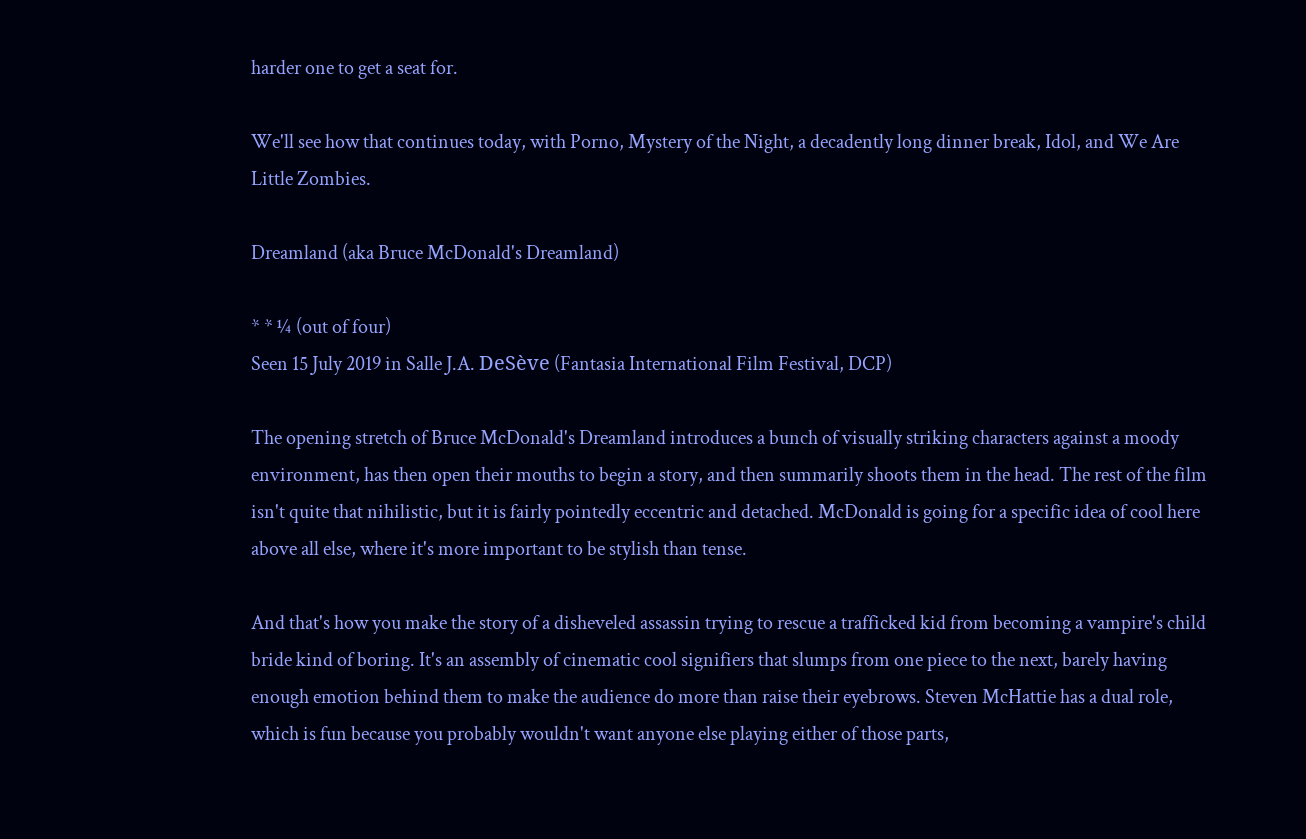harder one to get a seat for.

We'll see how that continues today, with Porno, Mystery of the Night, a decadently long dinner break, Idol, and We Are Little Zombies.

Dreamland (aka Bruce McDonald's Dreamland)

* * ¼ (out of four)
Seen 15 July 2019 in Salle J.A. DeSève (Fantasia International Film Festival, DCP)

The opening stretch of Bruce McDonald's Dreamland introduces a bunch of visually striking characters against a moody environment, has then open their mouths to begin a story, and then summarily shoots them in the head. The rest of the film isn't quite that nihilistic, but it is fairly pointedly eccentric and detached. McDonald is going for a specific idea of cool here above all else, where it's more important to be stylish than tense.

And that's how you make the story of a disheveled assassin trying to rescue a trafficked kid from becoming a vampire's child bride kind of boring. It's an assembly of cinematic cool signifiers that slumps from one piece to the next, barely having enough emotion behind them to make the audience do more than raise their eyebrows. Steven McHattie has a dual role, which is fun because you probably wouldn't want anyone else playing either of those parts,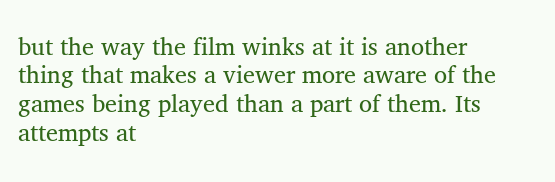but the way the film winks at it is another thing that makes a viewer more aware of the games being played than a part of them. Its attempts at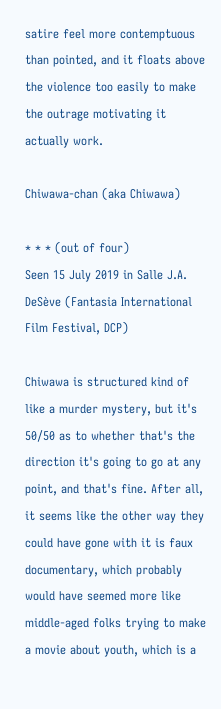satire feel more contemptuous than pointed, and it floats above the violence too easily to make the outrage motivating it actually work.

Chiwawa-chan (aka Chiwawa)

* * * (out of four)
Seen 15 July 2019 in Salle J.A. DeSève (Fantasia International Film Festival, DCP)

Chiwawa is structured kind of like a murder mystery, but it's 50/50 as to whether that's the direction it's going to go at any point, and that's fine. After all, it seems like the other way they could have gone with it is faux documentary, which probably would have seemed more like middle-aged folks trying to make a movie about youth, which is a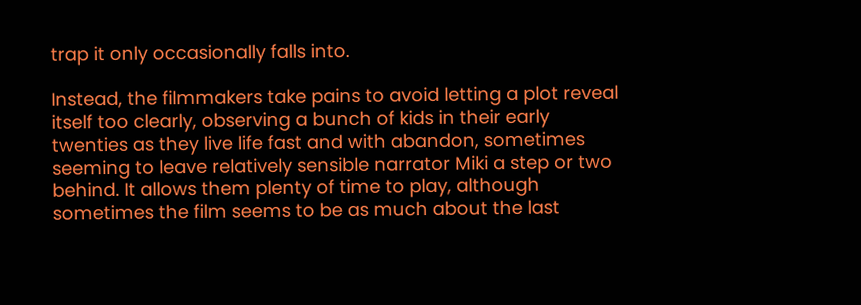trap it only occasionally falls into.

Instead, the filmmakers take pains to avoid letting a plot reveal itself too clearly, observing a bunch of kids in their early twenties as they live life fast and with abandon, sometimes seeming to leave relatively sensible narrator Miki a step or two behind. It allows them plenty of time to play, although sometimes the film seems to be as much about the last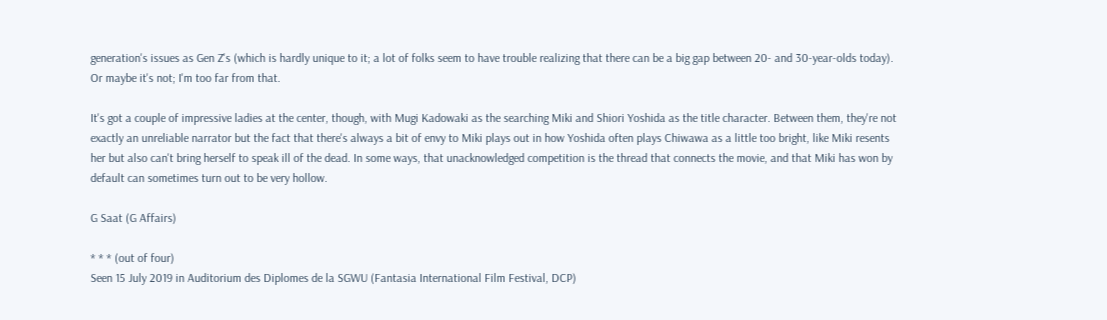generation's issues as Gen Z's (which is hardly unique to it; a lot of folks seem to have trouble realizing that there can be a big gap between 20- and 30-year-olds today). Or maybe it's not; I'm too far from that.

It's got a couple of impressive ladies at the center, though, with Mugi Kadowaki as the searching Miki and Shiori Yoshida as the title character. Between them, they're not exactly an unreliable narrator but the fact that there's always a bit of envy to Miki plays out in how Yoshida often plays Chiwawa as a little too bright, like Miki resents her but also can't bring herself to speak ill of the dead. In some ways, that unacknowledged competition is the thread that connects the movie, and that Miki has won by default can sometimes turn out to be very hollow.

G Saat (G Affairs)

* * * (out of four)
Seen 15 July 2019 in Auditorium des Diplomes de la SGWU (Fantasia International Film Festival, DCP)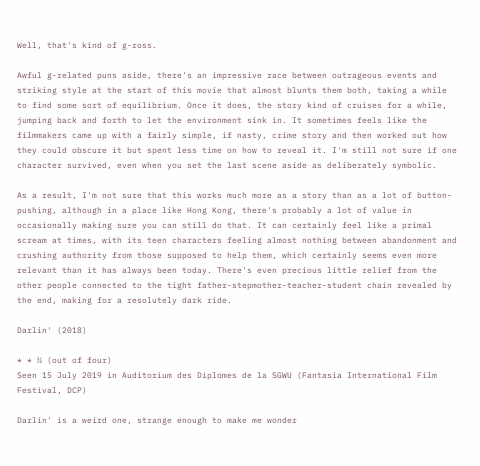Well, that's kind of g-ross.

Awful g-related puns aside, there's an impressive race between outrageous events and striking style at the start of this movie that almost blunts them both, taking a while to find some sort of equilibrium. Once it does, the story kind of cruises for a while, jumping back and forth to let the environment sink in. It sometimes feels like the filmmakers came up with a fairly simple, if nasty, crime story and then worked out how they could obscure it but spent less time on how to reveal it. I'm still not sure if one character survived, even when you set the last scene aside as deliberately symbolic.

As a result, I'm not sure that this works much more as a story than as a lot of button-pushing, although in a place like Hong Kong, there's probably a lot of value in occasionally making sure you can still do that. It can certainly feel like a primal scream at times, with its teen characters feeling almost nothing between abandonment and crushing authority from those supposed to help them, which certainly seems even more relevant than it has always been today. There's even precious little relief from the other people connected to the tight father-stepmother-teacher-student chain revealed by the end, making for a resolutely dark ride.

Darlin' (2018)

* * ¼ (out of four)
Seen 15 July 2019 in Auditorium des Diplomes de la SGWU (Fantasia International Film Festival, DCP)

Darlin' is a weird one, strange enough to make me wonder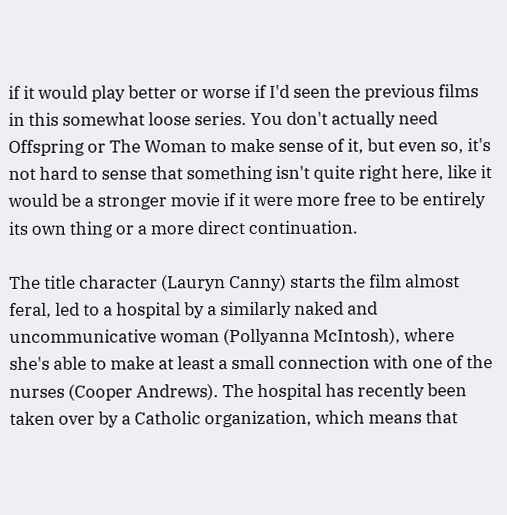if it would play better or worse if I'd seen the previous films in this somewhat loose series. You don't actually need Offspring or The Woman to make sense of it, but even so, it's not hard to sense that something isn't quite right here, like it would be a stronger movie if it were more free to be entirely its own thing or a more direct continuation.

The title character (Lauryn Canny) starts the film almost feral, led to a hospital by a similarly naked and uncommunicative woman (Pollyanna McIntosh), where she's able to make at least a small connection with one of the nurses (Cooper Andrews). The hospital has recently been taken over by a Catholic organization, which means that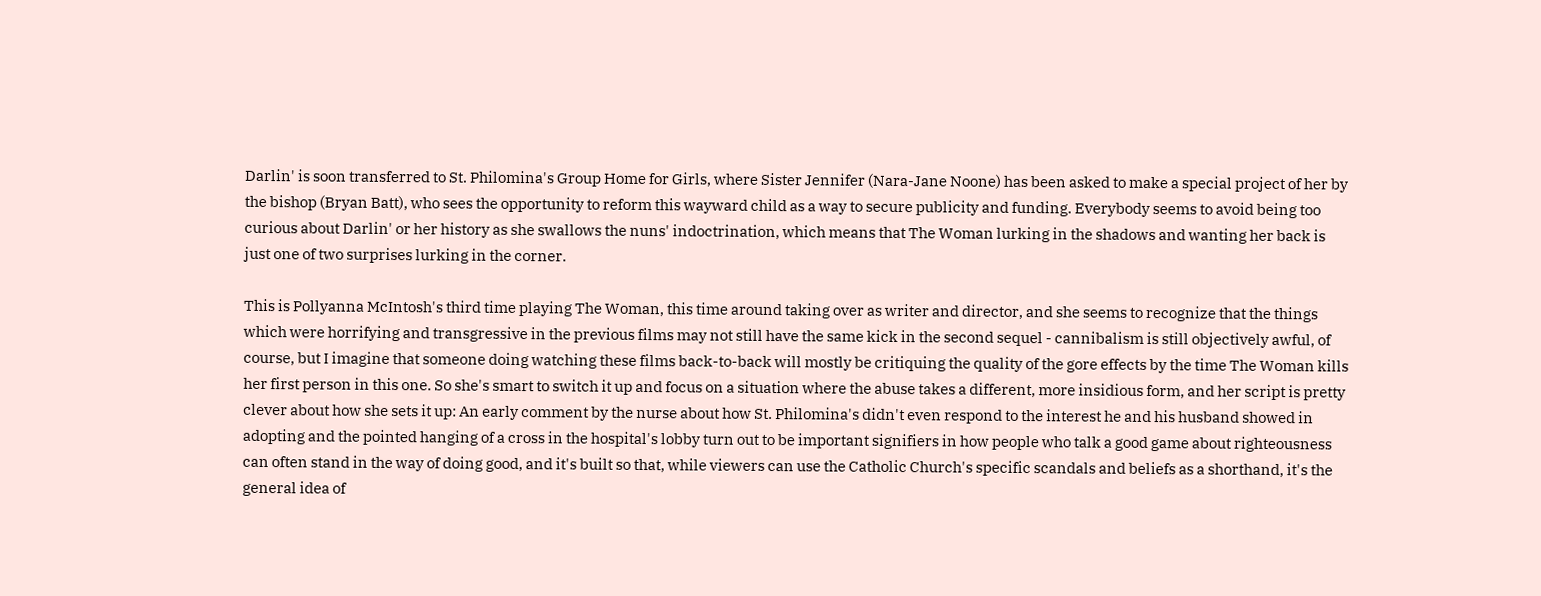Darlin' is soon transferred to St. Philomina's Group Home for Girls, where Sister Jennifer (Nara-Jane Noone) has been asked to make a special project of her by the bishop (Bryan Batt), who sees the opportunity to reform this wayward child as a way to secure publicity and funding. Everybody seems to avoid being too curious about Darlin' or her history as she swallows the nuns' indoctrination, which means that The Woman lurking in the shadows and wanting her back is just one of two surprises lurking in the corner.

This is Pollyanna McIntosh's third time playing The Woman, this time around taking over as writer and director, and she seems to recognize that the things which were horrifying and transgressive in the previous films may not still have the same kick in the second sequel - cannibalism is still objectively awful, of course, but I imagine that someone doing watching these films back-to-back will mostly be critiquing the quality of the gore effects by the time The Woman kills her first person in this one. So she's smart to switch it up and focus on a situation where the abuse takes a different, more insidious form, and her script is pretty clever about how she sets it up: An early comment by the nurse about how St. Philomina's didn't even respond to the interest he and his husband showed in adopting and the pointed hanging of a cross in the hospital's lobby turn out to be important signifiers in how people who talk a good game about righteousness can often stand in the way of doing good, and it's built so that, while viewers can use the Catholic Church's specific scandals and beliefs as a shorthand, it's the general idea of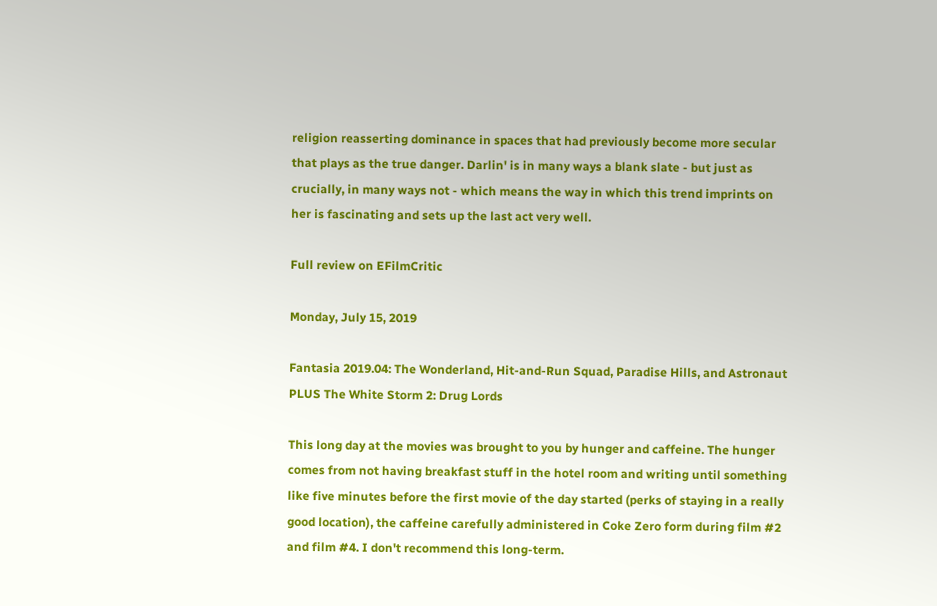religion reasserting dominance in spaces that had previously become more secular that plays as the true danger. Darlin' is in many ways a blank slate - but just as crucially, in many ways not - which means the way in which this trend imprints on her is fascinating and sets up the last act very well.

Full review on EFilmCritic

Monday, July 15, 2019

Fantasia 2019.04: The Wonderland, Hit-and-Run Squad, Paradise Hills, and Astronaut PLUS The White Storm 2: Drug Lords

This long day at the movies was brought to you by hunger and caffeine. The hunger comes from not having breakfast stuff in the hotel room and writing until something like five minutes before the first movie of the day started (perks of staying in a really good location), the caffeine carefully administered in Coke Zero form during film #2 and film #4. I don't recommend this long-term.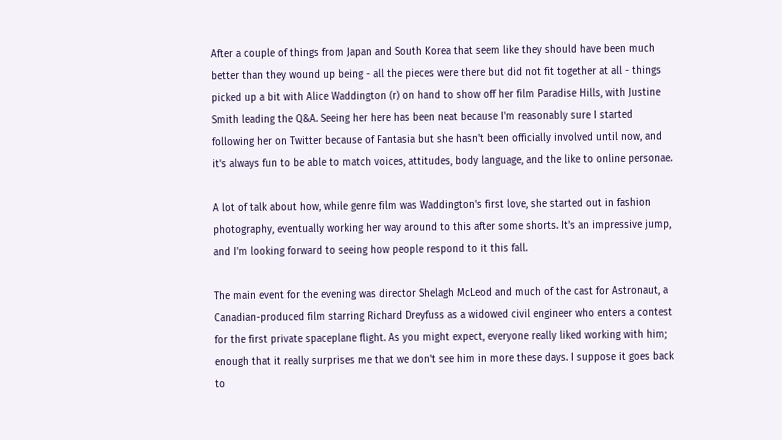After a couple of things from Japan and South Korea that seem like they should have been much better than they wound up being - all the pieces were there but did not fit together at all - things picked up a bit with Alice Waddington (r) on hand to show off her film Paradise Hills, with Justine Smith leading the Q&A. Seeing her here has been neat because I'm reasonably sure I started following her on Twitter because of Fantasia but she hasn't been officially involved until now, and it's always fun to be able to match voices, attitudes, body language, and the like to online personae.

A lot of talk about how, while genre film was Waddington's first love, she started out in fashion photography, eventually working her way around to this after some shorts. It's an impressive jump, and I'm looking forward to seeing how people respond to it this fall.

The main event for the evening was director Shelagh McLeod and much of the cast for Astronaut, a Canadian-produced film starring Richard Dreyfuss as a widowed civil engineer who enters a contest for the first private spaceplane flight. As you might expect, everyone really liked working with him; enough that it really surprises me that we don't see him in more these days. I suppose it goes back to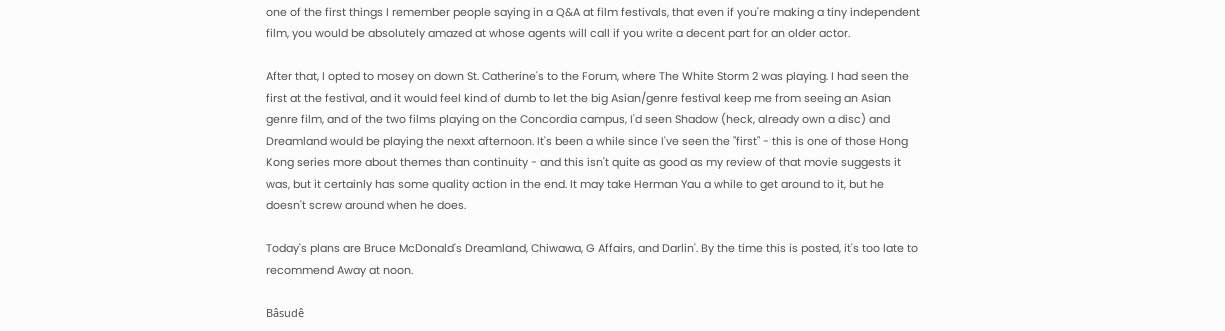one of the first things I remember people saying in a Q&A at film festivals, that even if you're making a tiny independent film, you would be absolutely amazed at whose agents will call if you write a decent part for an older actor.

After that, I opted to mosey on down St. Catherine's to the Forum, where The White Storm 2 was playing. I had seen the first at the festival, and it would feel kind of dumb to let the big Asian/genre festival keep me from seeing an Asian genre film, and of the two films playing on the Concordia campus, I'd seen Shadow (heck, already own a disc) and Dreamland would be playing the nexxt afternoon. It's been a while since I've seen the "first" - this is one of those Hong Kong series more about themes than continuity - and this isn't quite as good as my review of that movie suggests it was, but it certainly has some quality action in the end. It may take Herman Yau a while to get around to it, but he doesn't screw around when he does.

Today's plans are Bruce McDonald's Dreamland, Chiwawa, G Affairs, and Darlin'. By the time this is posted, it's too late to recommend Away at noon.

Bâsudê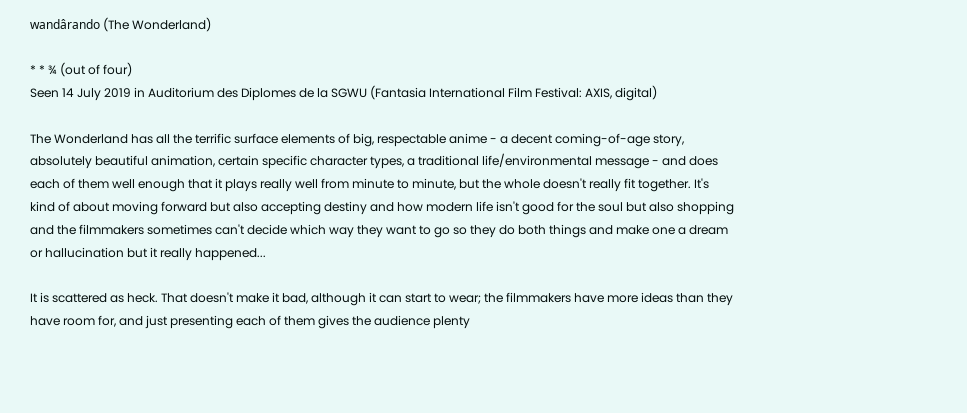wandârando (The Wonderland)

* * ¾ (out of four)
Seen 14 July 2019 in Auditorium des Diplomes de la SGWU (Fantasia International Film Festival: AXIS, digital)

The Wonderland has all the terrific surface elements of big, respectable anime - a decent coming-of-age story, absolutely beautiful animation, certain specific character types, a traditional life/environmental message - and does each of them well enough that it plays really well from minute to minute, but the whole doesn't really fit together. It's kind of about moving forward but also accepting destiny and how modern life isn't good for the soul but also shopping and the filmmakers sometimes can't decide which way they want to go so they do both things and make one a dream or hallucination but it really happened...

It is scattered as heck. That doesn't make it bad, although it can start to wear; the filmmakers have more ideas than they have room for, and just presenting each of them gives the audience plenty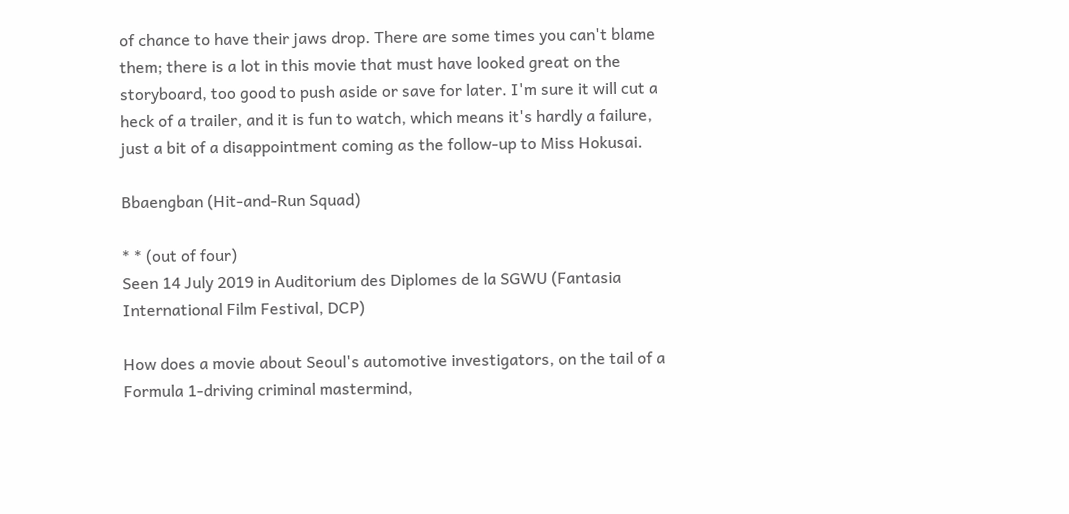of chance to have their jaws drop. There are some times you can't blame them; there is a lot in this movie that must have looked great on the storyboard, too good to push aside or save for later. I'm sure it will cut a heck of a trailer, and it is fun to watch, which means it's hardly a failure, just a bit of a disappointment coming as the follow-up to Miss Hokusai.

Bbaengban (Hit-and-Run Squad)

* * (out of four)
Seen 14 July 2019 in Auditorium des Diplomes de la SGWU (Fantasia International Film Festival, DCP)

How does a movie about Seoul's automotive investigators, on the tail of a Formula 1-driving criminal mastermind,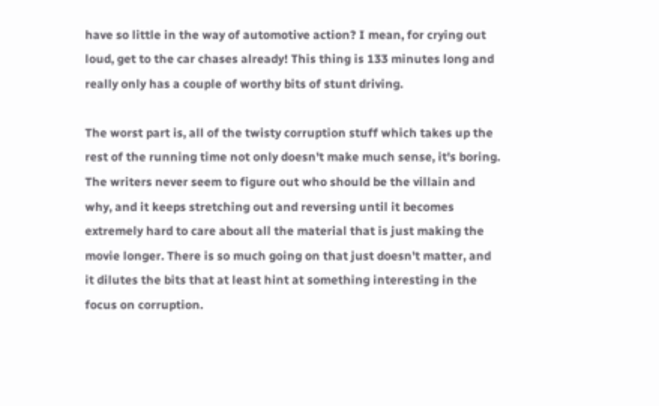have so little in the way of automotive action? I mean, for crying out loud, get to the car chases already! This thing is 133 minutes long and really only has a couple of worthy bits of stunt driving.

The worst part is, all of the twisty corruption stuff which takes up the rest of the running time not only doesn't make much sense, it's boring. The writers never seem to figure out who should be the villain and why, and it keeps stretching out and reversing until it becomes extremely hard to care about all the material that is just making the movie longer. There is so much going on that just doesn't matter, and it dilutes the bits that at least hint at something interesting in the focus on corruption.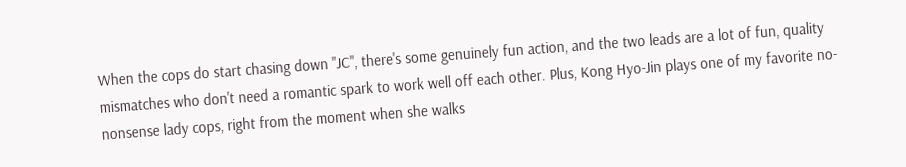When the cops do start chasing down "JC", there's some genuinely fun action, and the two leads are a lot of fun, quality mismatches who don't need a romantic spark to work well off each other. Plus, Kong Hyo-Jin plays one of my favorite no-nonsense lady cops, right from the moment when she walks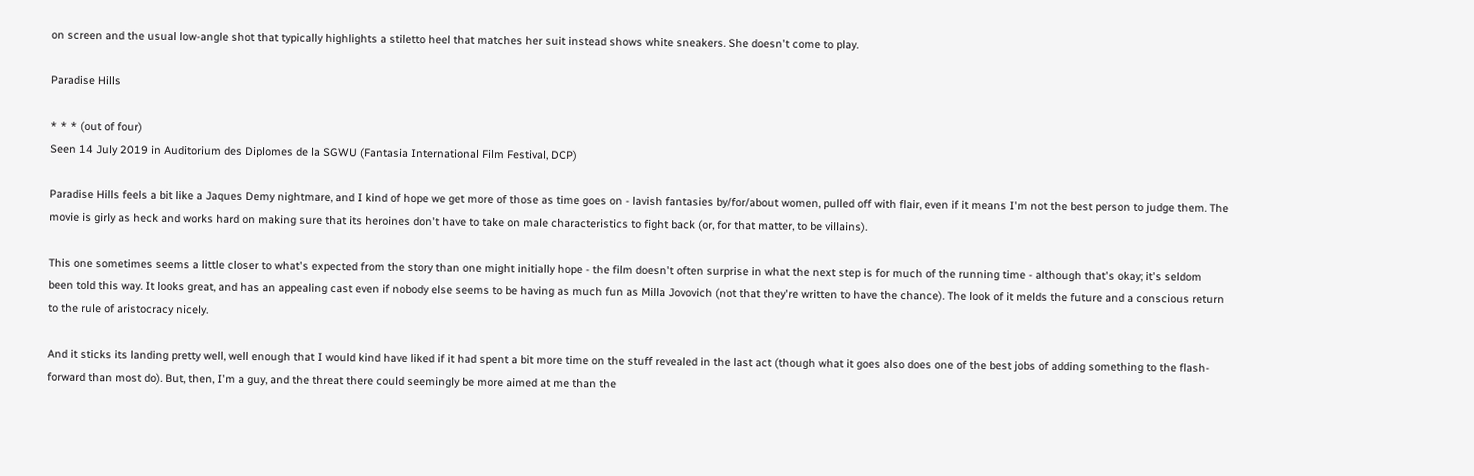on screen and the usual low-angle shot that typically highlights a stiletto heel that matches her suit instead shows white sneakers. She doesn't come to play.

Paradise Hills

* * * (out of four)
Seen 14 July 2019 in Auditorium des Diplomes de la SGWU (Fantasia International Film Festival, DCP)

Paradise Hills feels a bit like a Jaques Demy nightmare, and I kind of hope we get more of those as time goes on - lavish fantasies by/for/about women, pulled off with flair, even if it means I'm not the best person to judge them. The movie is girly as heck and works hard on making sure that its heroines don't have to take on male characteristics to fight back (or, for that matter, to be villains).

This one sometimes seems a little closer to what's expected from the story than one might initially hope - the film doesn't often surprise in what the next step is for much of the running time - although that's okay; it's seldom been told this way. It looks great, and has an appealing cast even if nobody else seems to be having as much fun as Milla Jovovich (not that they're written to have the chance). The look of it melds the future and a conscious return to the rule of aristocracy nicely.

And it sticks its landing pretty well, well enough that I would kind have liked if it had spent a bit more time on the stuff revealed in the last act (though what it goes also does one of the best jobs of adding something to the flash-forward than most do). But, then, I'm a guy, and the threat there could seemingly be more aimed at me than the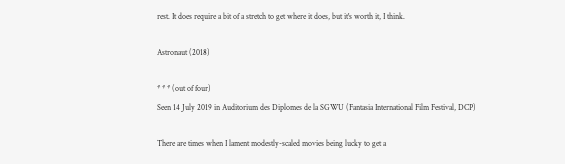rest. It does require a bit of a stretch to get where it does, but it's worth it, I think.

Astronaut (2018)

* * * (out of four)
Seen 14 July 2019 in Auditorium des Diplomes de la SGWU (Fantasia International Film Festival, DCP)

There are times when I lament modestly-scaled movies being lucky to get a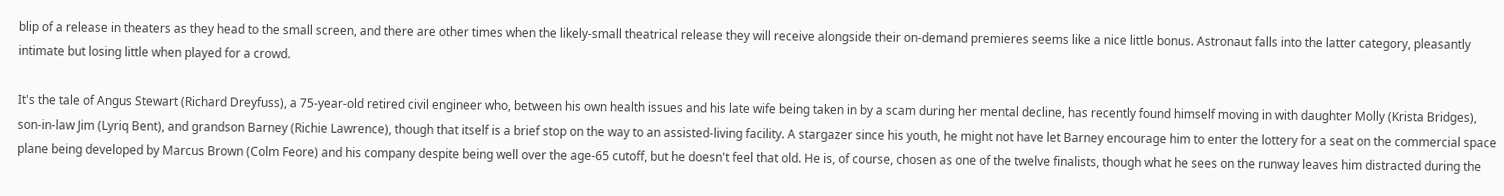blip of a release in theaters as they head to the small screen, and there are other times when the likely-small theatrical release they will receive alongside their on-demand premieres seems like a nice little bonus. Astronaut falls into the latter category, pleasantly intimate but losing little when played for a crowd.

It's the tale of Angus Stewart (Richard Dreyfuss), a 75-year-old retired civil engineer who, between his own health issues and his late wife being taken in by a scam during her mental decline, has recently found himself moving in with daughter Molly (Krista Bridges), son-in-law Jim (Lyriq Bent), and grandson Barney (Richie Lawrence), though that itself is a brief stop on the way to an assisted-living facility. A stargazer since his youth, he might not have let Barney encourage him to enter the lottery for a seat on the commercial space plane being developed by Marcus Brown (Colm Feore) and his company despite being well over the age-65 cutoff, but he doesn't feel that old. He is, of course, chosen as one of the twelve finalists, though what he sees on the runway leaves him distracted during the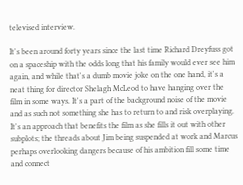televised interview.

It's been around forty years since the last time Richard Dreyfuss got on a spaceship with the odds long that his family would ever see him again, and while that's a dumb movie joke on the one hand, it's a neat thing for director Shelagh McLeod to have hanging over the film in some ways. It's a part of the background noise of the movie and as such not something she has to return to and risk overplaying. It's an approach that benefits the film as she fills it out with other subplots; the threads about Jim being suspended at work and Marcus perhaps overlooking dangers because of his ambition fill some time and connect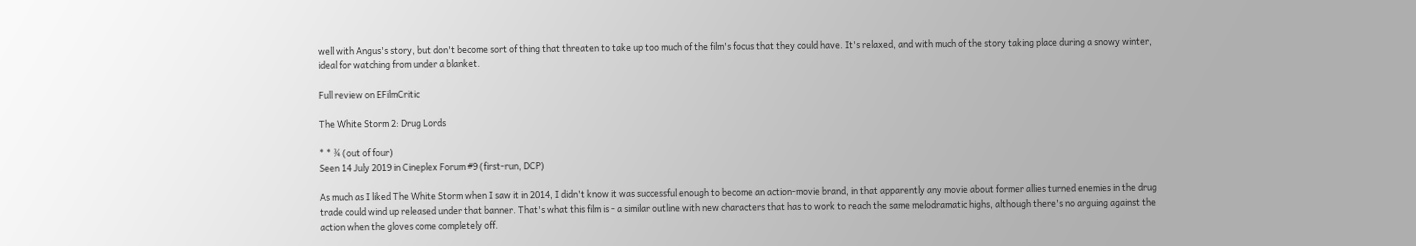well with Angus's story, but don't become sort of thing that threaten to take up too much of the film's focus that they could have. It's relaxed, and with much of the story taking place during a snowy winter, ideal for watching from under a blanket.

Full review on EFilmCritic

The White Storm 2: Drug Lords

* * ¾ (out of four)
Seen 14 July 2019 in Cineplex Forum #9 (first-run, DCP)

As much as I liked The White Storm when I saw it in 2014, I didn't know it was successful enough to become an action-movie brand, in that apparently any movie about former allies turned enemies in the drug trade could wind up released under that banner. That's what this film is - a similar outline with new characters that has to work to reach the same melodramatic highs, although there's no arguing against the action when the gloves come completely off.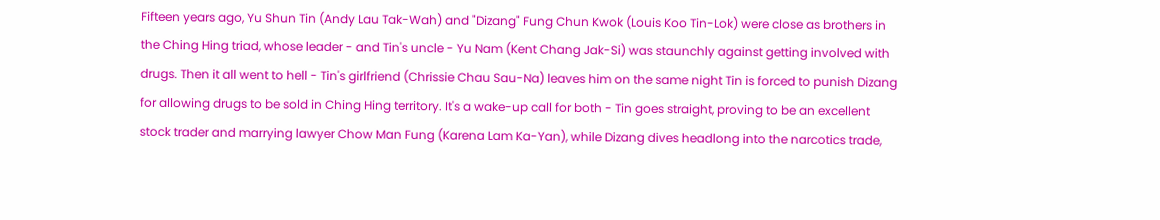Fifteen years ago, Yu Shun Tin (Andy Lau Tak-Wah) and "Dizang" Fung Chun Kwok (Louis Koo Tin-Lok) were close as brothers in the Ching Hing triad, whose leader - and Tin's uncle - Yu Nam (Kent Chang Jak-Si) was staunchly against getting involved with drugs. Then it all went to hell - Tin's girlfriend (Chrissie Chau Sau-Na) leaves him on the same night Tin is forced to punish Dizang for allowing drugs to be sold in Ching Hing territory. It's a wake-up call for both - Tin goes straight, proving to be an excellent stock trader and marrying lawyer Chow Man Fung (Karena Lam Ka-Yan), while Dizang dives headlong into the narcotics trade,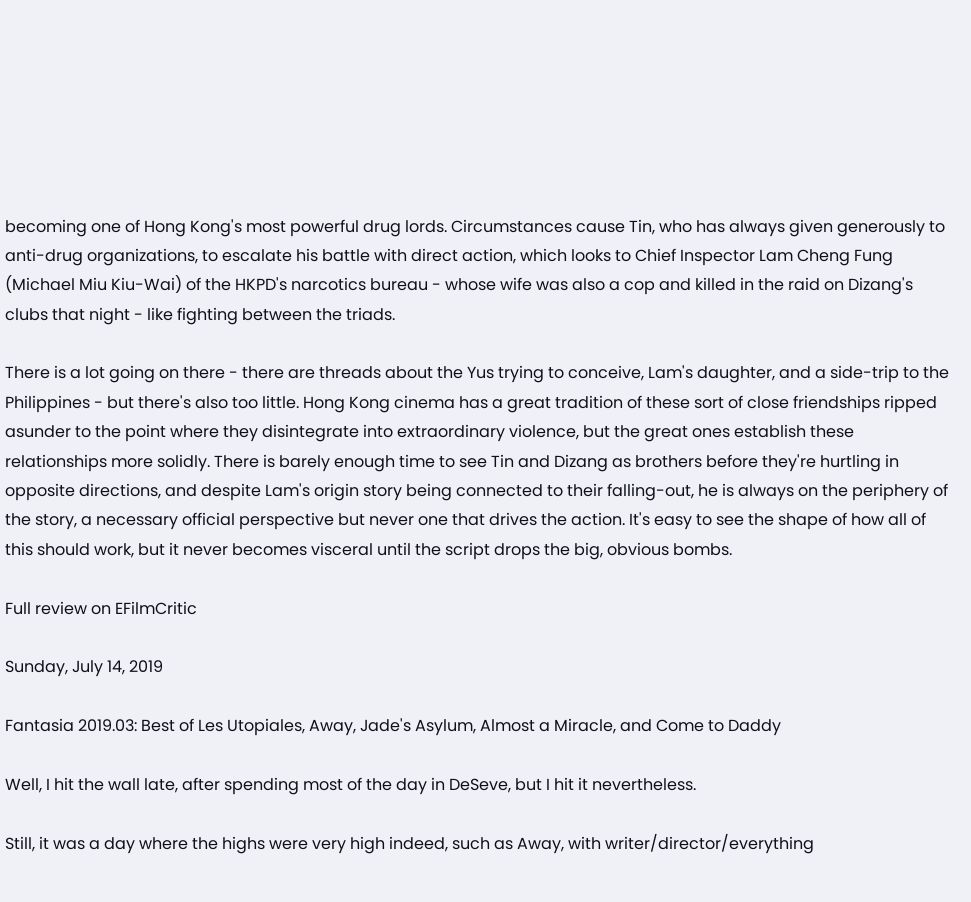becoming one of Hong Kong's most powerful drug lords. Circumstances cause Tin, who has always given generously to anti-drug organizations, to escalate his battle with direct action, which looks to Chief Inspector Lam Cheng Fung (Michael Miu Kiu-Wai) of the HKPD's narcotics bureau - whose wife was also a cop and killed in the raid on Dizang's clubs that night - like fighting between the triads.

There is a lot going on there - there are threads about the Yus trying to conceive, Lam's daughter, and a side-trip to the Philippines - but there's also too little. Hong Kong cinema has a great tradition of these sort of close friendships ripped asunder to the point where they disintegrate into extraordinary violence, but the great ones establish these relationships more solidly. There is barely enough time to see Tin and Dizang as brothers before they're hurtling in opposite directions, and despite Lam's origin story being connected to their falling-out, he is always on the periphery of the story, a necessary official perspective but never one that drives the action. It's easy to see the shape of how all of this should work, but it never becomes visceral until the script drops the big, obvious bombs.

Full review on EFilmCritic

Sunday, July 14, 2019

Fantasia 2019.03: Best of Les Utopiales, Away, Jade's Asylum, Almost a Miracle, and Come to Daddy

Well, I hit the wall late, after spending most of the day in DeSeve, but I hit it nevertheless.

Still, it was a day where the highs were very high indeed, such as Away, with writer/director/everything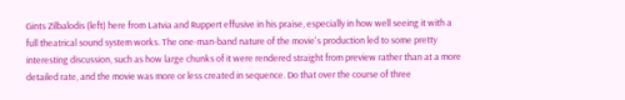Gints Zilbalodis (left) here from Latvia and Ruppert effusive in his praise, especially in how well seeing it with a full theatrical sound system works. The one-man-band nature of the movie's production led to some pretty interesting discussion, such as how large chunks of it were rendered straight from preview rather than at a more detailed rate, and the movie was more or less created in sequence. Do that over the course of three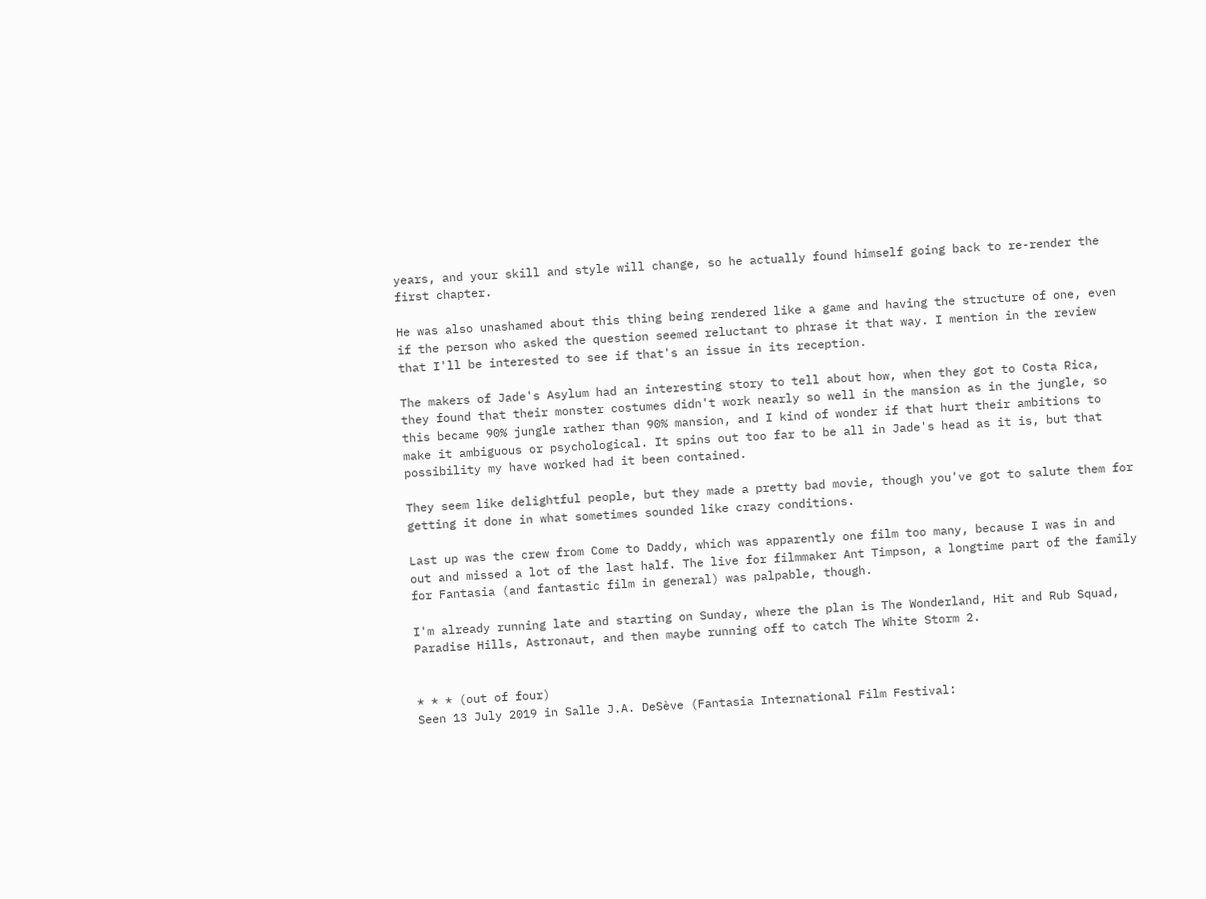years, and your skill and style will change, so he actually found himself going back to re-render the first chapter.

He was also unashamed about this thing being rendered like a game and having the structure of one, even if the person who asked the question seemed reluctant to phrase it that way. I mention in the review that I'll be interested to see if that's an issue in its reception.

The makers of Jade's Asylum had an interesting story to tell about how, when they got to Costa Rica, they found that their monster costumes didn't work nearly so well in the mansion as in the jungle, so this became 90% jungle rather than 90% mansion, and I kind of wonder if that hurt their ambitions to make it ambiguous or psychological. It spins out too far to be all in Jade's head as it is, but that possibility my have worked had it been contained.

They seem like delightful people, but they made a pretty bad movie, though you've got to salute them for getting it done in what sometimes sounded like crazy conditions.

Last up was the crew from Come to Daddy, which was apparently one film too many, because I was in and out and missed a lot of the last half. The live for filmmaker Ant Timpson, a longtime part of the family for Fantasia (and fantastic film in general) was palpable, though.

I'm already running late and starting on Sunday, where the plan is The Wonderland, Hit and Rub Squad, Paradise Hills, Astronaut, and then maybe running off to catch The White Storm 2.


* * * (out of four)
Seen 13 July 2019 in Salle J.A. DeSève (Fantasia International Film Festival: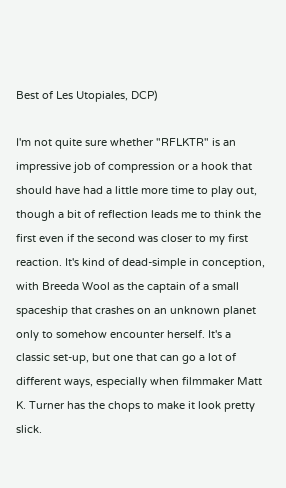Best of Les Utopiales, DCP)

I'm not quite sure whether "RFLKTR" is an impressive job of compression or a hook that should have had a little more time to play out, though a bit of reflection leads me to think the first even if the second was closer to my first reaction. It's kind of dead-simple in conception, with Breeda Wool as the captain of a small spaceship that crashes on an unknown planet only to somehow encounter herself. It's a classic set-up, but one that can go a lot of different ways, especially when filmmaker Matt K. Turner has the chops to make it look pretty slick.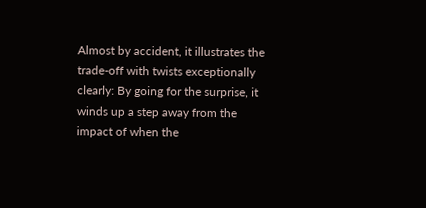Almost by accident, it illustrates the trade-off with twists exceptionally clearly: By going for the surprise, it winds up a step away from the impact of when the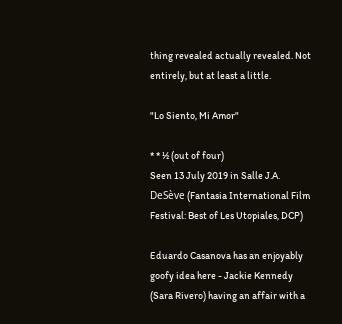thing revealed actually revealed. Not entirely, but at least a little.

"Lo Siento, Mi Amor"

* * ½ (out of four)
Seen 13 July 2019 in Salle J.A. DeSève (Fantasia International Film Festival: Best of Les Utopiales, DCP)

Eduardo Casanova has an enjoyably goofy idea here - Jackie Kennedy (Sara Rivero) having an affair with a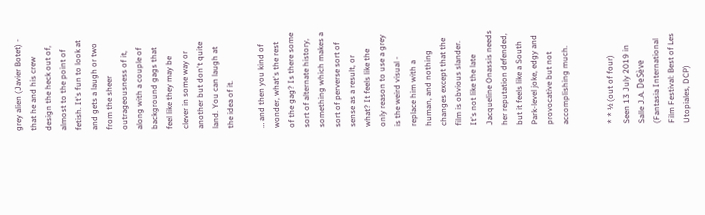grey alien (Javier Botet) - that he and his crew design the heck out of, almost to the point of fetish. It's fun to look at and gets a laugh or two from the sheer outrageousness of it, along with a couple of background gags that feel like they may be clever in some way or another but don't quite land. You can laugh at the idea of it.

… and then you kind of wonder, what's the rest of the gag? Is there some sort of alternate history, something which makes a sort of perverse sort of sense as a result, or what? It feels like the only reason to use a grey is the weird visual - replace him with a human, and nothing changes except that the film is obvious slander. It's not like the late Jacqueline Onassis needs her reputation defended, but it feels like a South Park-level joke, edgy and provocative but not accomplishing much.


* * ½ (out of four)
Seen 13 July 2019 in Salle J.A. DeSève (Fantasia International Film Festival: Best of Les Utopiales, DCP)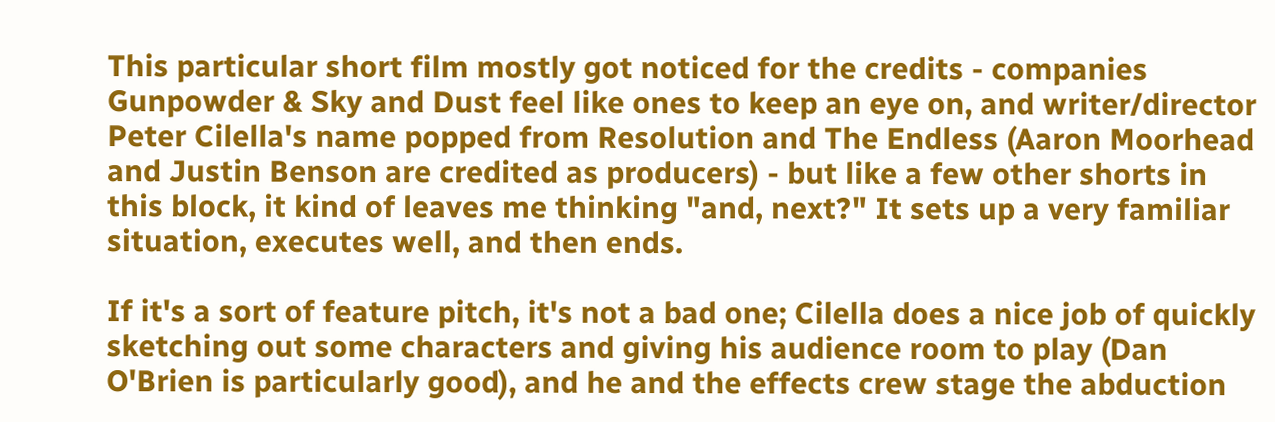This particular short film mostly got noticed for the credits - companies Gunpowder & Sky and Dust feel like ones to keep an eye on, and writer/director Peter Cilella's name popped from Resolution and The Endless (Aaron Moorhead and Justin Benson are credited as producers) - but like a few other shorts in this block, it kind of leaves me thinking "and, next?" It sets up a very familiar situation, executes well, and then ends.

If it's a sort of feature pitch, it's not a bad one; Cilella does a nice job of quickly sketching out some characters and giving his audience room to play (Dan O'Brien is particularly good), and he and the effects crew stage the abduction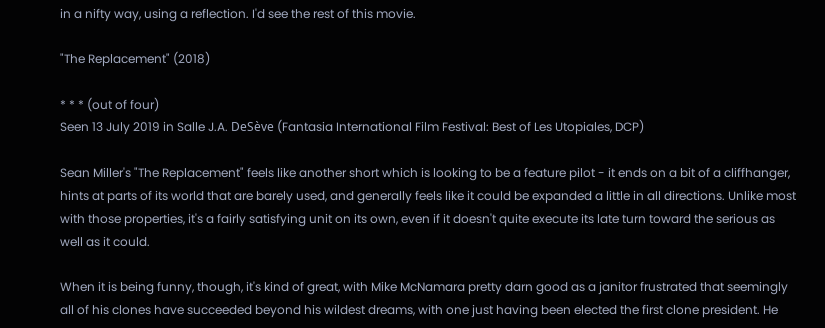in a nifty way, using a reflection. I'd see the rest of this movie.

"The Replacement" (2018)

* * * (out of four)
Seen 13 July 2019 in Salle J.A. DeSève (Fantasia International Film Festival: Best of Les Utopiales, DCP)

Sean Miller's "The Replacement" feels like another short which is looking to be a feature pilot - it ends on a bit of a cliffhanger, hints at parts of its world that are barely used, and generally feels like it could be expanded a little in all directions. Unlike most with those properties, it's a fairly satisfying unit on its own, even if it doesn't quite execute its late turn toward the serious as well as it could.

When it is being funny, though, it's kind of great, with Mike McNamara pretty darn good as a janitor frustrated that seemingly all of his clones have succeeded beyond his wildest dreams, with one just having been elected the first clone president. He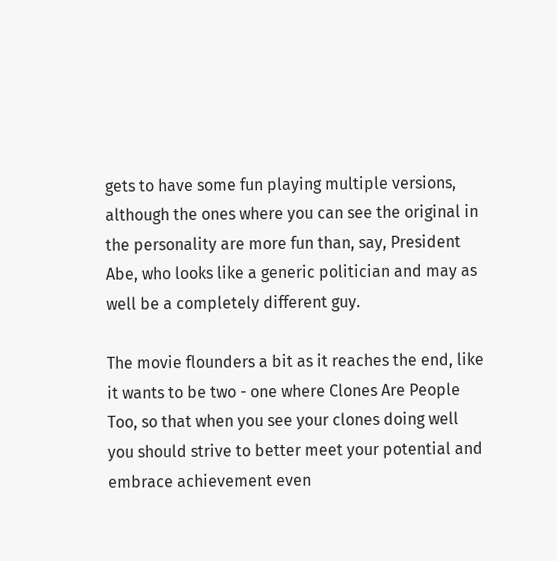gets to have some fun playing multiple versions, although the ones where you can see the original in the personality are more fun than, say, President Abe, who looks like a generic politician and may as well be a completely different guy.

The movie flounders a bit as it reaches the end, like it wants to be two - one where Clones Are People Too, so that when you see your clones doing well you should strive to better meet your potential and embrace achievement even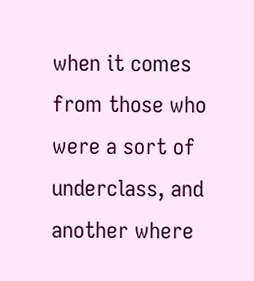when it comes from those who were a sort of underclass, and another where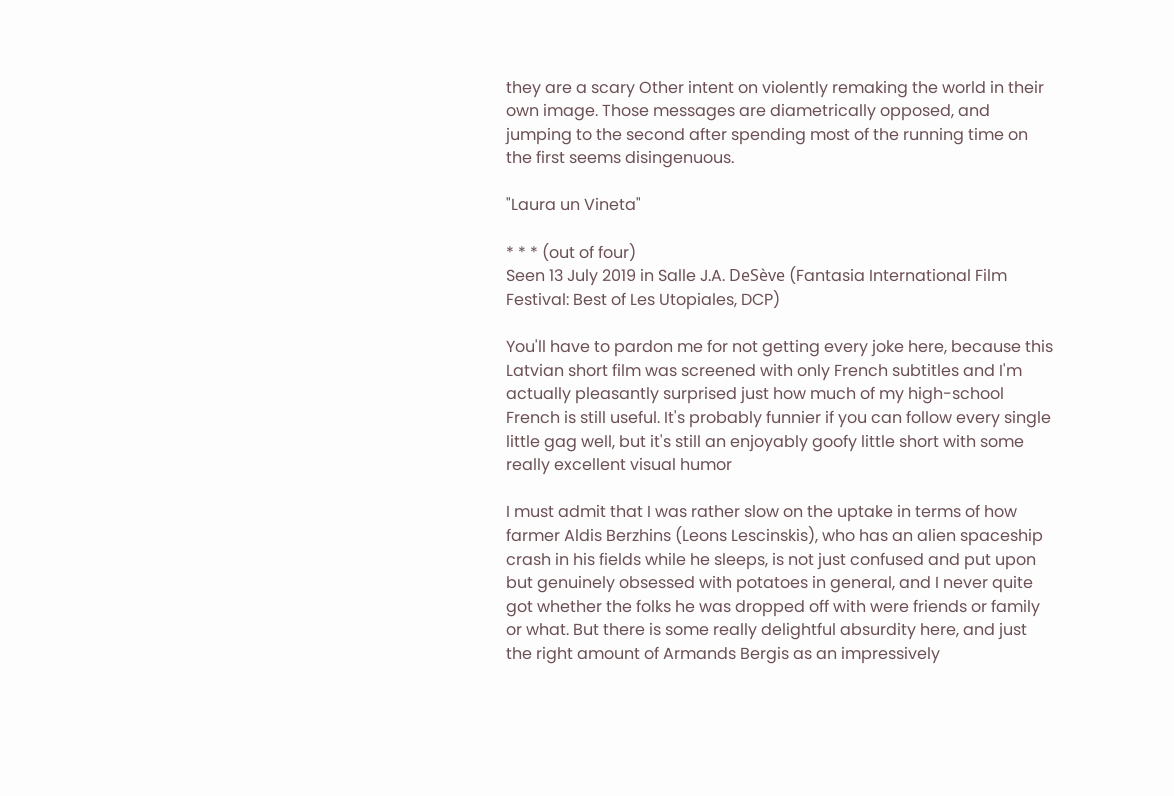they are a scary Other intent on violently remaking the world in their own image. Those messages are diametrically opposed, and jumping to the second after spending most of the running time on the first seems disingenuous.

"Laura un Vineta"

* * * (out of four)
Seen 13 July 2019 in Salle J.A. DeSève (Fantasia International Film Festival: Best of Les Utopiales, DCP)

You'll have to pardon me for not getting every joke here, because this Latvian short film was screened with only French subtitles and I'm actually pleasantly surprised just how much of my high-school French is still useful. It's probably funnier if you can follow every single little gag well, but it's still an enjoyably goofy little short with some really excellent visual humor

I must admit that I was rather slow on the uptake in terms of how farmer Aldis Berzhins (Leons Lescinskis), who has an alien spaceship crash in his fields while he sleeps, is not just confused and put upon but genuinely obsessed with potatoes in general, and I never quite got whether the folks he was dropped off with were friends or family or what. But there is some really delightful absurdity here, and just the right amount of Armands Bergis as an impressively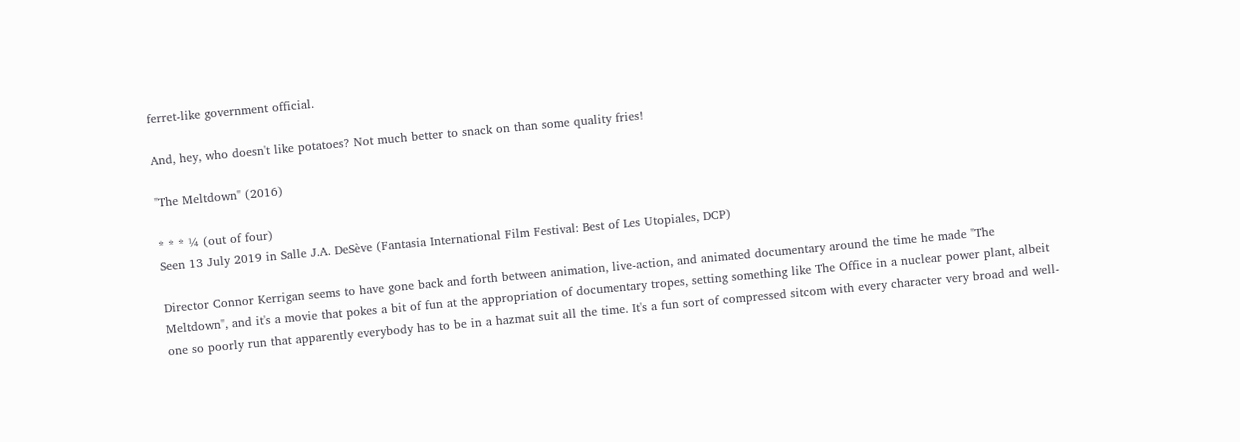ferret-like government official.

And, hey, who doesn't like potatoes? Not much better to snack on than some quality fries!

"The Meltdown" (2016)

* * * ¼ (out of four)
Seen 13 July 2019 in Salle J.A. DeSève (Fantasia International Film Festival: Best of Les Utopiales, DCP)

Director Connor Kerrigan seems to have gone back and forth between animation, live-action, and animated documentary around the time he made "The Meltdown", and it's a movie that pokes a bit of fun at the appropriation of documentary tropes, setting something like The Office in a nuclear power plant, albeit one so poorly run that apparently everybody has to be in a hazmat suit all the time. It's a fun sort of compressed sitcom with every character very broad and well-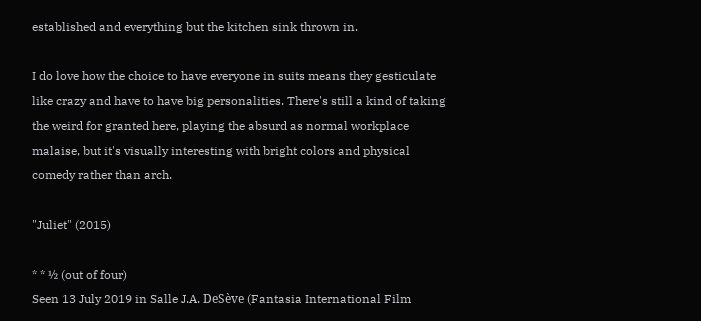established and everything but the kitchen sink thrown in.

I do love how the choice to have everyone in suits means they gesticulate like crazy and have to have big personalities. There's still a kind of taking the weird for granted here, playing the absurd as normal workplace malaise, but it's visually interesting with bright colors and physical comedy rather than arch.

"Juliet" (2015)

* * ½ (out of four)
Seen 13 July 2019 in Salle J.A. DeSève (Fantasia International Film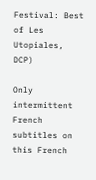Festival: Best of Les Utopiales, DCP)

Only intermittent French subtitles on this French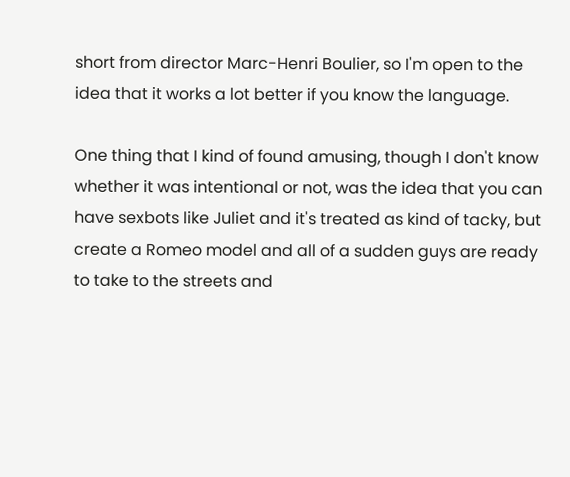short from director Marc-Henri Boulier, so I'm open to the idea that it works a lot better if you know the language.

One thing that I kind of found amusing, though I don't know whether it was intentional or not, was the idea that you can have sexbots like Juliet and it's treated as kind of tacky, but create a Romeo model and all of a sudden guys are ready to take to the streets and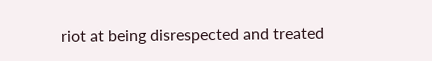riot at being disrespected and treated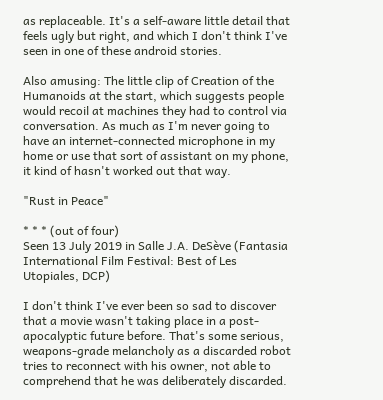as replaceable. It's a self-aware little detail that feels ugly but right, and which I don't think I've seen in one of these android stories.

Also amusing: The little clip of Creation of the Humanoids at the start, which suggests people would recoil at machines they had to control via conversation. As much as I'm never going to have an internet-connected microphone in my home or use that sort of assistant on my phone, it kind of hasn't worked out that way.

"Rust in Peace"

* * * (out of four)
Seen 13 July 2019 in Salle J.A. DeSève (Fantasia International Film Festival: Best of Les Utopiales, DCP)

I don't think I've ever been so sad to discover that a movie wasn't taking place in a post-apocalyptic future before. That's some serious, weapons-grade melancholy as a discarded robot tries to reconnect with his owner, not able to comprehend that he was deliberately discarded.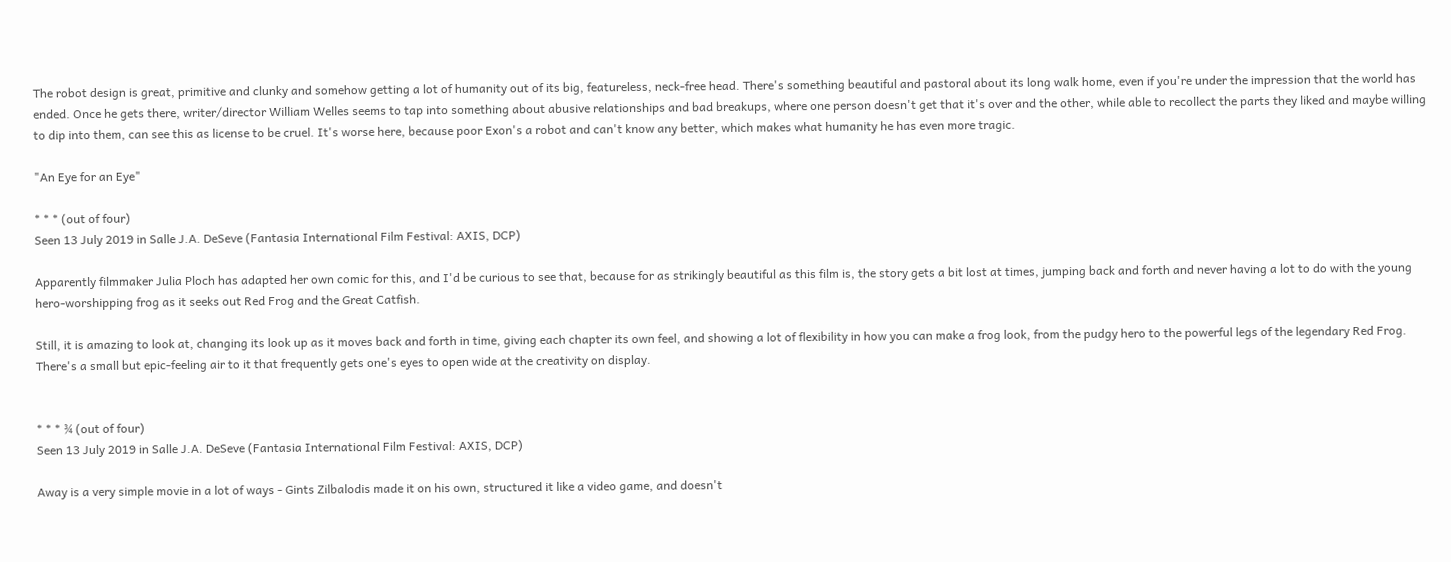The robot design is great, primitive and clunky and somehow getting a lot of humanity out of its big, featureless, neck-free head. There's something beautiful and pastoral about its long walk home, even if you're under the impression that the world has ended. Once he gets there, writer/director William Welles seems to tap into something about abusive relationships and bad breakups, where one person doesn't get that it's over and the other, while able to recollect the parts they liked and maybe willing to dip into them, can see this as license to be cruel. It's worse here, because poor Exon's a robot and can't know any better, which makes what humanity he has even more tragic.

"An Eye for an Eye"

* * * (out of four)
Seen 13 July 2019 in Salle J.A. DeSeve (Fantasia International Film Festival: AXIS, DCP)

Apparently filmmaker Julia Ploch has adapted her own comic for this, and I'd be curious to see that, because for as strikingly beautiful as this film is, the story gets a bit lost at times, jumping back and forth and never having a lot to do with the young hero-worshipping frog as it seeks out Red Frog and the Great Catfish.

Still, it is amazing to look at, changing its look up as it moves back and forth in time, giving each chapter its own feel, and showing a lot of flexibility in how you can make a frog look, from the pudgy hero to the powerful legs of the legendary Red Frog. There's a small but epic-feeling air to it that frequently gets one's eyes to open wide at the creativity on display.


* * * ¾ (out of four)
Seen 13 July 2019 in Salle J.A. DeSeve (Fantasia International Film Festival: AXIS, DCP)

Away is a very simple movie in a lot of ways - Gints Zilbalodis made it on his own, structured it like a video game, and doesn't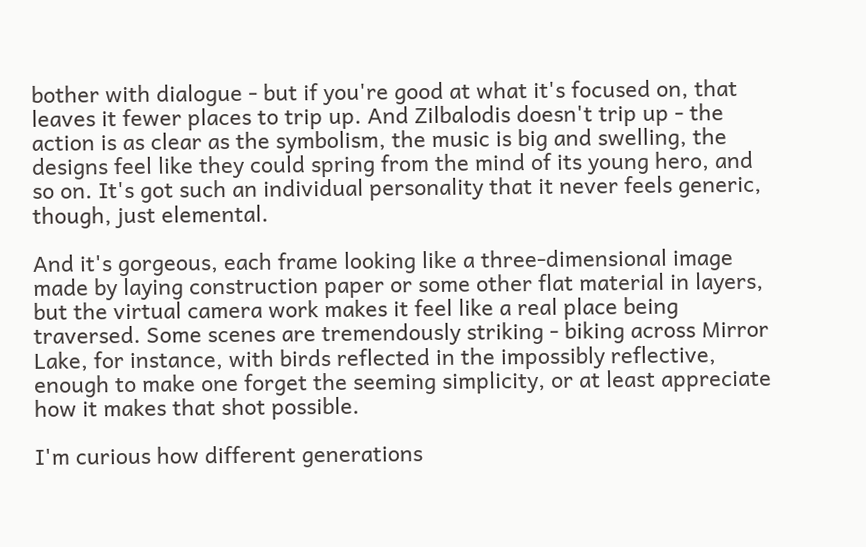bother with dialogue - but if you're good at what it's focused on, that leaves it fewer places to trip up. And Zilbalodis doesn't trip up - the action is as clear as the symbolism, the music is big and swelling, the designs feel like they could spring from the mind of its young hero, and so on. It's got such an individual personality that it never feels generic, though, just elemental.

And it's gorgeous, each frame looking like a three-dimensional image made by laying construction paper or some other flat material in layers, but the virtual camera work makes it feel like a real place being traversed. Some scenes are tremendously striking - biking across Mirror Lake, for instance, with birds reflected in the impossibly reflective, enough to make one forget the seeming simplicity, or at least appreciate how it makes that shot possible.

I'm curious how different generations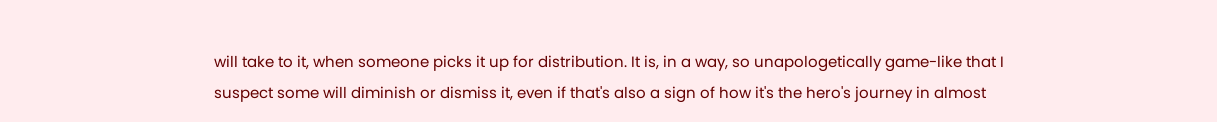will take to it, when someone picks it up for distribution. It is, in a way, so unapologetically game-like that I suspect some will diminish or dismiss it, even if that's also a sign of how it's the hero's journey in almost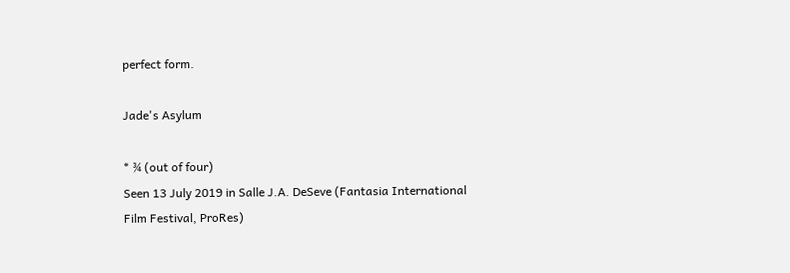perfect form.

Jade's Asylum

* ¾ (out of four)
Seen 13 July 2019 in Salle J.A. DeSeve (Fantasia International Film Festival, ProRes)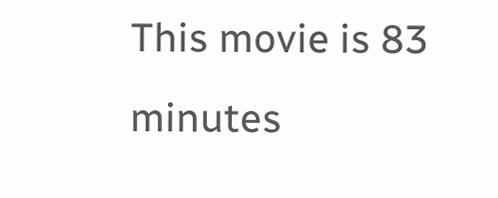This movie is 83 minutes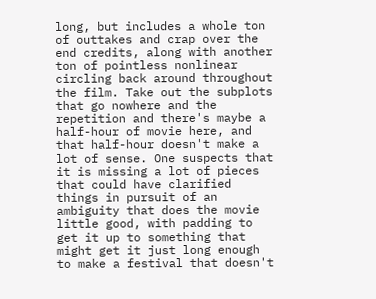long, but includes a whole ton of outtakes and crap over the end credits, along with another ton of pointless nonlinear circling back around throughout the film. Take out the subplots that go nowhere and the repetition and there's maybe a half-hour of movie here, and that half-hour doesn't make a lot of sense. One suspects that it is missing a lot of pieces that could have clarified things in pursuit of an ambiguity that does the movie little good, with padding to get it up to something that might get it just long enough to make a festival that doesn't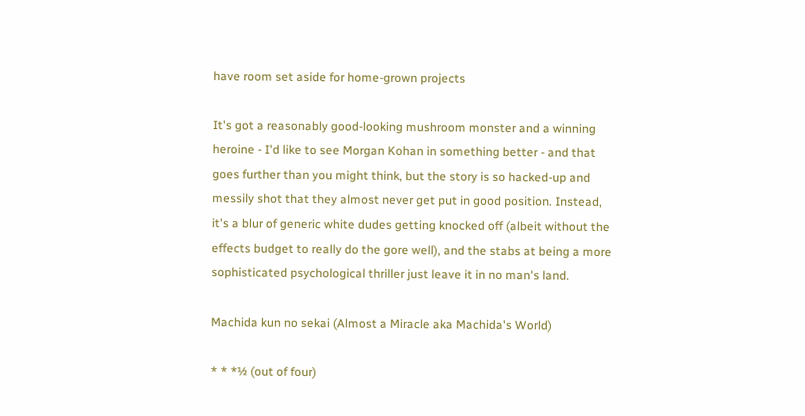have room set aside for home-grown projects

It's got a reasonably good-looking mushroom monster and a winning heroine - I'd like to see Morgan Kohan in something better - and that goes further than you might think, but the story is so hacked-up and messily shot that they almost never get put in good position. Instead, it's a blur of generic white dudes getting knocked off (albeit without the effects budget to really do the gore well), and the stabs at being a more sophisticated psychological thriller just leave it in no man's land.

Machida kun no sekai (Almost a Miracle aka Machida's World)

* * *½ (out of four)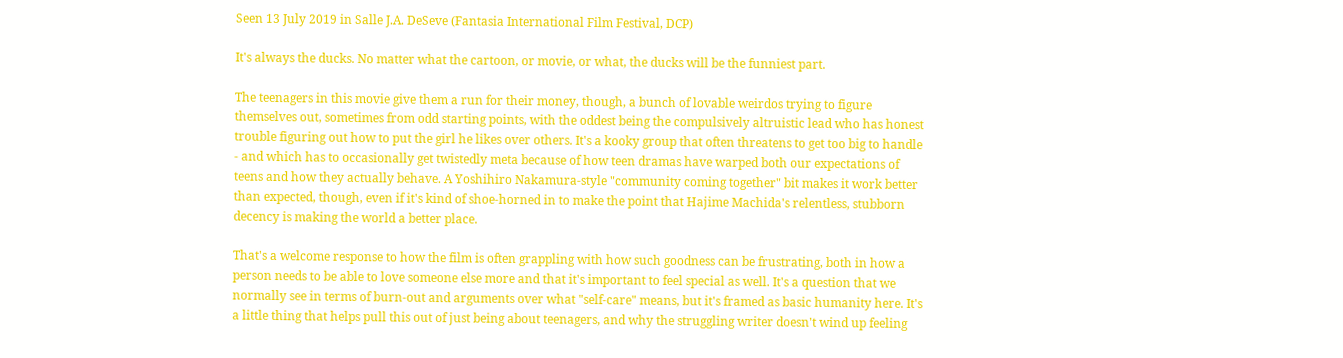Seen 13 July 2019 in Salle J.A. DeSeve (Fantasia International Film Festival, DCP)

It's always the ducks. No matter what the cartoon, or movie, or what, the ducks will be the funniest part.

The teenagers in this movie give them a run for their money, though, a bunch of lovable weirdos trying to figure themselves out, sometimes from odd starting points, with the oddest being the compulsively altruistic lead who has honest trouble figuring out how to put the girl he likes over others. It's a kooky group that often threatens to get too big to handle - and which has to occasionally get twistedly meta because of how teen dramas have warped both our expectations of teens and how they actually behave. A Yoshihiro Nakamura-style "community coming together" bit makes it work better than expected, though, even if it's kind of shoe-horned in to make the point that Hajime Machida's relentless, stubborn decency is making the world a better place.

That's a welcome response to how the film is often grappling with how such goodness can be frustrating, both in how a person needs to be able to love someone else more and that it's important to feel special as well. It's a question that we normally see in terms of burn-out and arguments over what "self-care" means, but it's framed as basic humanity here. It's a little thing that helps pull this out of just being about teenagers, and why the struggling writer doesn't wind up feeling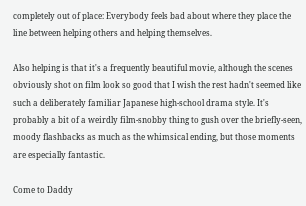completely out of place: Everybody feels bad about where they place the line between helping others and helping themselves.

Also helping is that it's a frequently beautiful movie, although the scenes obviously shot on film look so good that I wish the rest hadn't seemed like such a deliberately familiar Japanese high-school drama style. It's probably a bit of a weirdly film-snobby thing to gush over the briefly-seen, moody flashbacks as much as the whimsical ending, but those moments are especially fantastic.

Come to Daddy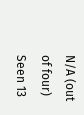N/A (out of four)
Seen 13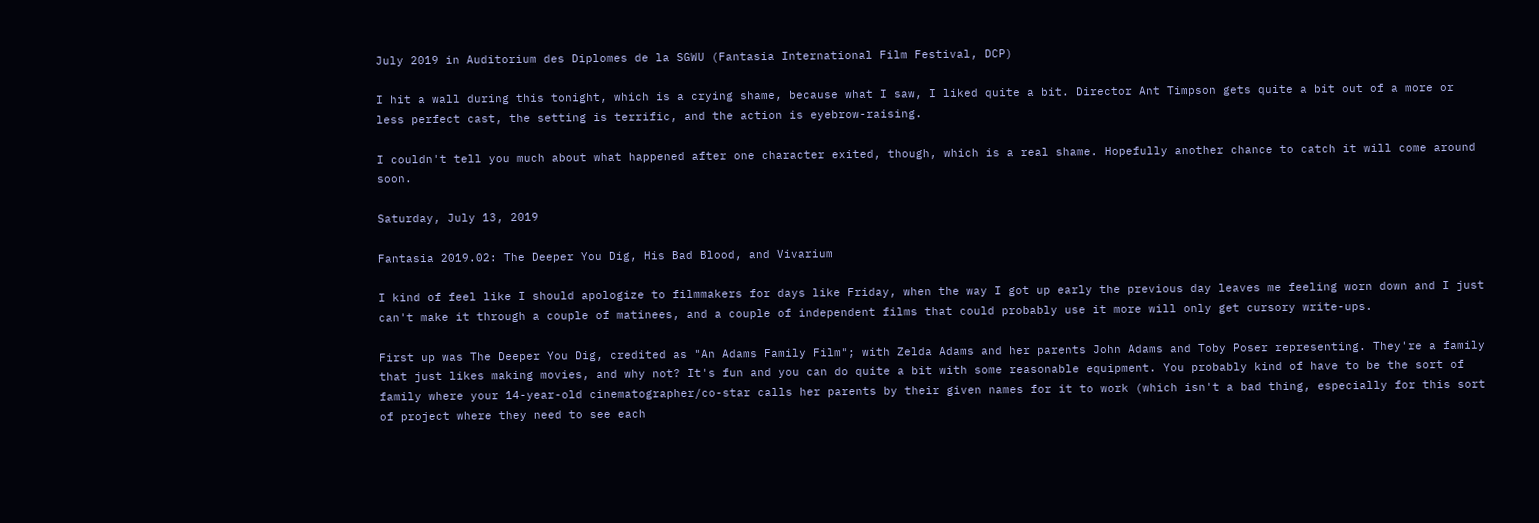July 2019 in Auditorium des Diplomes de la SGWU (Fantasia International Film Festival, DCP)

I hit a wall during this tonight, which is a crying shame, because what I saw, I liked quite a bit. Director Ant Timpson gets quite a bit out of a more or less perfect cast, the setting is terrific, and the action is eyebrow-raising.

I couldn't tell you much about what happened after one character exited, though, which is a real shame. Hopefully another chance to catch it will come around soon.

Saturday, July 13, 2019

Fantasia 2019.02: The Deeper You Dig, His Bad Blood, and Vivarium

I kind of feel like I should apologize to filmmakers for days like Friday, when the way I got up early the previous day leaves me feeling worn down and I just can't make it through a couple of matinees, and a couple of independent films that could probably use it more will only get cursory write-ups.

First up was The Deeper You Dig, credited as "An Adams Family Film"; with Zelda Adams and her parents John Adams and Toby Poser representing. They're a family that just likes making movies, and why not? It's fun and you can do quite a bit with some reasonable equipment. You probably kind of have to be the sort of family where your 14-year-old cinematographer/co-star calls her parents by their given names for it to work (which isn't a bad thing, especially for this sort of project where they need to see each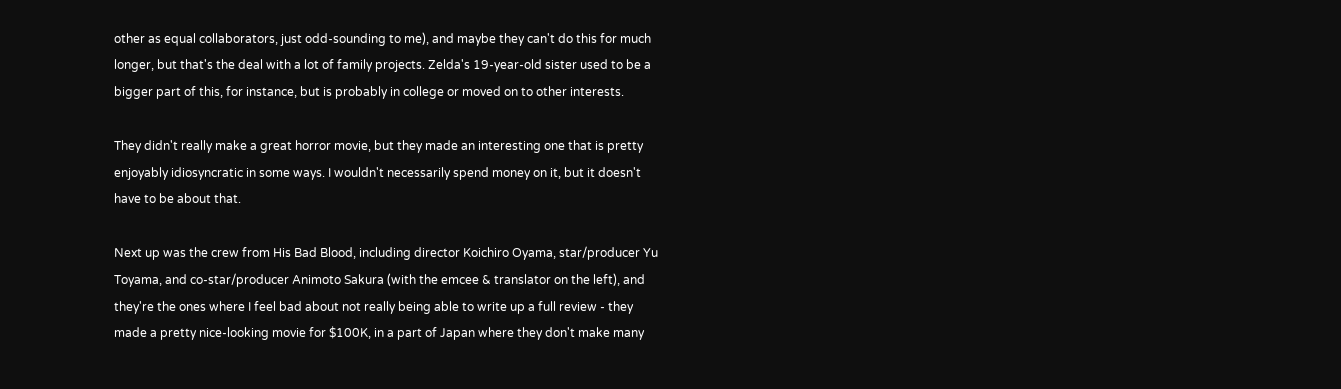other as equal collaborators, just odd-sounding to me), and maybe they can't do this for much longer, but that's the deal with a lot of family projects. Zelda's 19-year-old sister used to be a bigger part of this, for instance, but is probably in college or moved on to other interests.

They didn't really make a great horror movie, but they made an interesting one that is pretty enjoyably idiosyncratic in some ways. I wouldn't necessarily spend money on it, but it doesn't have to be about that.

Next up was the crew from His Bad Blood, including director Koichiro Oyama, star/producer Yu Toyama, and co-star/producer Animoto Sakura (with the emcee & translator on the left), and they're the ones where I feel bad about not really being able to write up a full review - they made a pretty nice-looking movie for $100K, in a part of Japan where they don't make many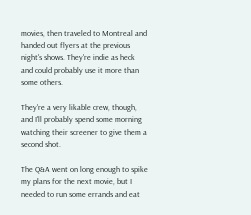movies, then traveled to Montreal and handed out flyers at the previous night's shows. They're indie as heck and could probably use it more than some others.

They're a very likable crew, though, and I'll probably spend some morning watching their screener to give them a second shot.

The Q&A went on long enough to spike my plans for the next movie, but I needed to run some errands and eat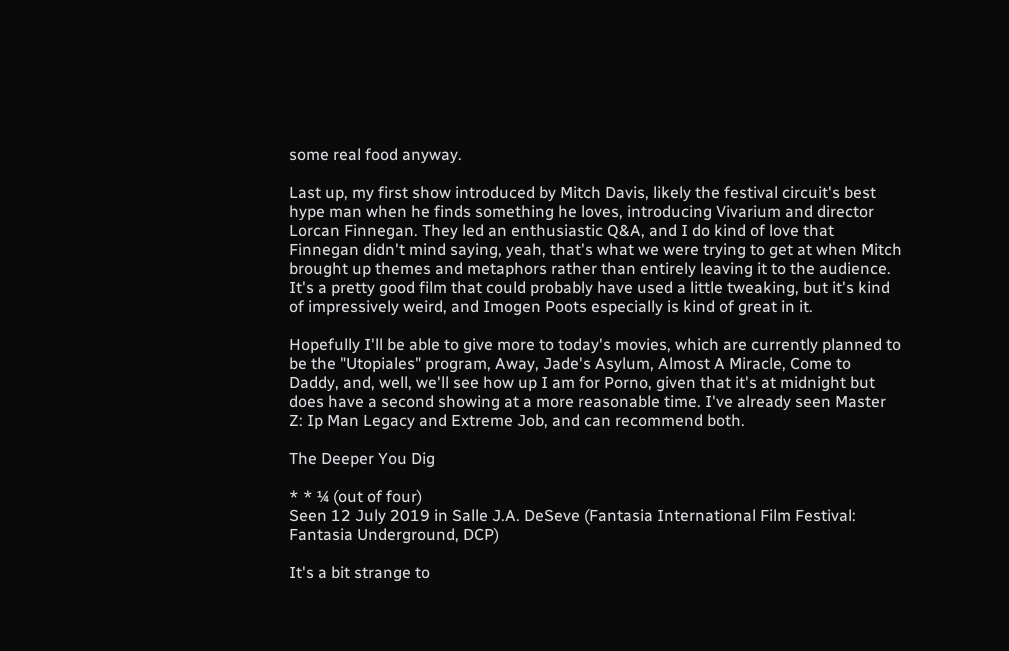some real food anyway.

Last up, my first show introduced by Mitch Davis, likely the festival circuit's best hype man when he finds something he loves, introducing Vivarium and director Lorcan Finnegan. They led an enthusiastic Q&A, and I do kind of love that Finnegan didn't mind saying, yeah, that's what we were trying to get at when Mitch brought up themes and metaphors rather than entirely leaving it to the audience. It's a pretty good film that could probably have used a little tweaking, but it's kind of impressively weird, and Imogen Poots especially is kind of great in it.

Hopefully I'll be able to give more to today's movies, which are currently planned to be the "Utopiales" program, Away, Jade's Asylum, Almost A Miracle, Come to Daddy, and, well, we'll see how up I am for Porno, given that it's at midnight but does have a second showing at a more reasonable time. I've already seen Master Z: Ip Man Legacy and Extreme Job, and can recommend both.

The Deeper You Dig

* * ¼ (out of four)
Seen 12 July 2019 in Salle J.A. DeSeve (Fantasia International Film Festival: Fantasia Underground, DCP)

It's a bit strange to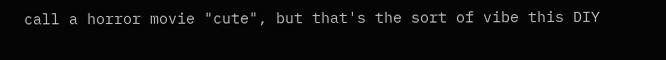call a horror movie "cute", but that's the sort of vibe this DIY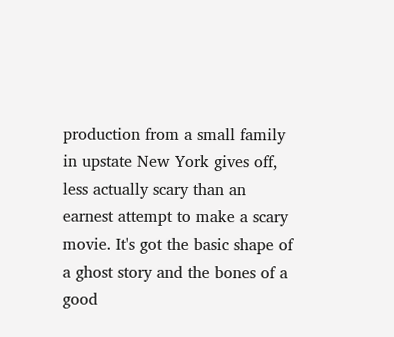production from a small family in upstate New York gives off, less actually scary than an earnest attempt to make a scary movie. It's got the basic shape of a ghost story and the bones of a good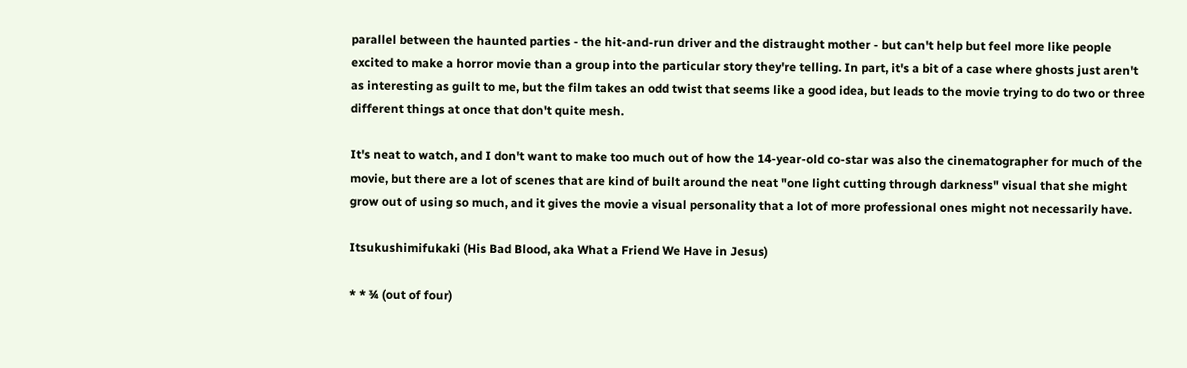parallel between the haunted parties - the hit-and-run driver and the distraught mother - but can't help but feel more like people excited to make a horror movie than a group into the particular story they're telling. In part, it's a bit of a case where ghosts just aren't as interesting as guilt to me, but the film takes an odd twist that seems like a good idea, but leads to the movie trying to do two or three different things at once that don't quite mesh.

It's neat to watch, and I don't want to make too much out of how the 14-year-old co-star was also the cinematographer for much of the movie, but there are a lot of scenes that are kind of built around the neat "one light cutting through darkness" visual that she might grow out of using so much, and it gives the movie a visual personality that a lot of more professional ones might not necessarily have.

Itsukushimifukaki (His Bad Blood, aka What a Friend We Have in Jesus)

* * ¾ (out of four)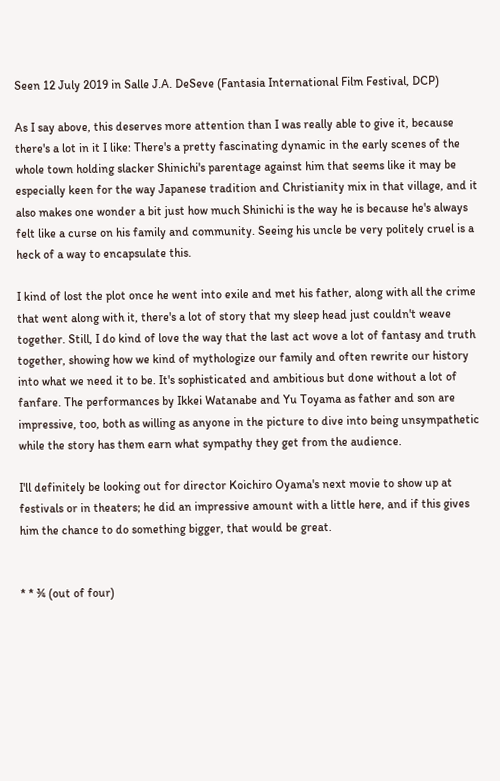Seen 12 July 2019 in Salle J.A. DeSeve (Fantasia International Film Festival, DCP)

As I say above, this deserves more attention than I was really able to give it, because there's a lot in it I like: There's a pretty fascinating dynamic in the early scenes of the whole town holding slacker Shinichi's parentage against him that seems like it may be especially keen for the way Japanese tradition and Christianity mix in that village, and it also makes one wonder a bit just how much Shinichi is the way he is because he's always felt like a curse on his family and community. Seeing his uncle be very politely cruel is a heck of a way to encapsulate this.

I kind of lost the plot once he went into exile and met his father, along with all the crime that went along with it, there's a lot of story that my sleep head just couldn't weave together. Still, I do kind of love the way that the last act wove a lot of fantasy and truth together, showing how we kind of mythologize our family and often rewrite our history into what we need it to be. It's sophisticated and ambitious but done without a lot of fanfare. The performances by Ikkei Watanabe and Yu Toyama as father and son are impressive, too, both as willing as anyone in the picture to dive into being unsympathetic while the story has them earn what sympathy they get from the audience.

I'll definitely be looking out for director Koichiro Oyama's next movie to show up at festivals or in theaters; he did an impressive amount with a little here, and if this gives him the chance to do something bigger, that would be great.


* * ¾ (out of four)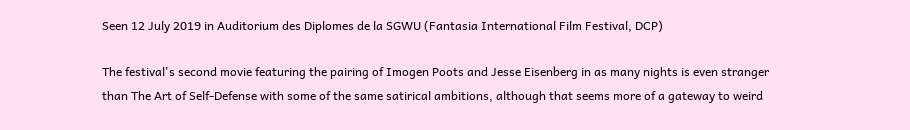Seen 12 July 2019 in Auditorium des Diplomes de la SGWU (Fantasia International Film Festival, DCP)

The festival's second movie featuring the pairing of Imogen Poots and Jesse Eisenberg in as many nights is even stranger than The Art of Self-Defense with some of the same satirical ambitions, although that seems more of a gateway to weird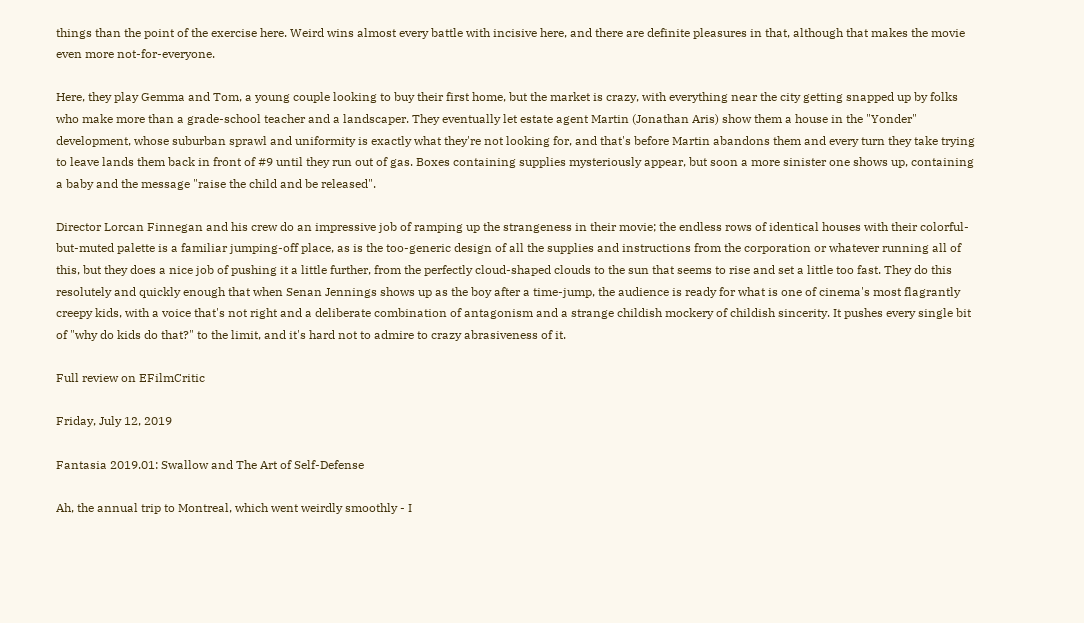things than the point of the exercise here. Weird wins almost every battle with incisive here, and there are definite pleasures in that, although that makes the movie even more not-for-everyone.

Here, they play Gemma and Tom, a young couple looking to buy their first home, but the market is crazy, with everything near the city getting snapped up by folks who make more than a grade-school teacher and a landscaper. They eventually let estate agent Martin (Jonathan Aris) show them a house in the "Yonder" development, whose suburban sprawl and uniformity is exactly what they're not looking for, and that's before Martin abandons them and every turn they take trying to leave lands them back in front of #9 until they run out of gas. Boxes containing supplies mysteriously appear, but soon a more sinister one shows up, containing a baby and the message "raise the child and be released".

Director Lorcan Finnegan and his crew do an impressive job of ramping up the strangeness in their movie; the endless rows of identical houses with their colorful-but-muted palette is a familiar jumping-off place, as is the too-generic design of all the supplies and instructions from the corporation or whatever running all of this, but they does a nice job of pushing it a little further, from the perfectly cloud-shaped clouds to the sun that seems to rise and set a little too fast. They do this resolutely and quickly enough that when Senan Jennings shows up as the boy after a time-jump, the audience is ready for what is one of cinema's most flagrantly creepy kids, with a voice that's not right and a deliberate combination of antagonism and a strange childish mockery of childish sincerity. It pushes every single bit of "why do kids do that?" to the limit, and it's hard not to admire to crazy abrasiveness of it.

Full review on EFilmCritic

Friday, July 12, 2019

Fantasia 2019.01: Swallow and The Art of Self-Defense

Ah, the annual trip to Montreal, which went weirdly smoothly - I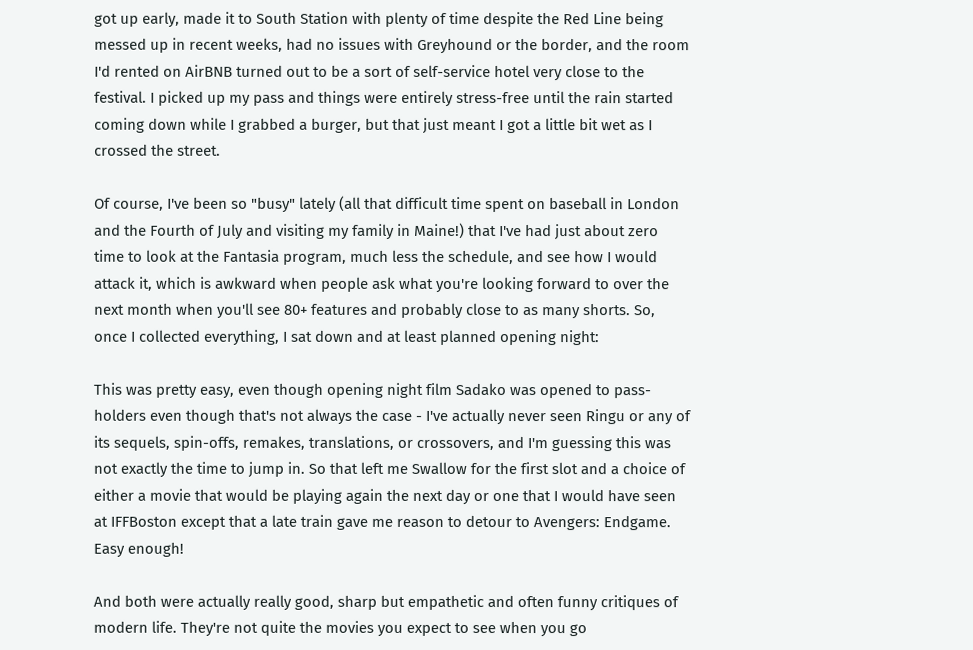got up early, made it to South Station with plenty of time despite the Red Line being messed up in recent weeks, had no issues with Greyhound or the border, and the room I'd rented on AirBNB turned out to be a sort of self-service hotel very close to the festival. I picked up my pass and things were entirely stress-free until the rain started coming down while I grabbed a burger, but that just meant I got a little bit wet as I crossed the street.

Of course, I've been so "busy" lately (all that difficult time spent on baseball in London and the Fourth of July and visiting my family in Maine!) that I've had just about zero time to look at the Fantasia program, much less the schedule, and see how I would attack it, which is awkward when people ask what you're looking forward to over the next month when you'll see 80+ features and probably close to as many shorts. So, once I collected everything, I sat down and at least planned opening night:

This was pretty easy, even though opening night film Sadako was opened to pass-holders even though that's not always the case - I've actually never seen Ringu or any of its sequels, spin-offs, remakes, translations, or crossovers, and I'm guessing this was not exactly the time to jump in. So that left me Swallow for the first slot and a choice of either a movie that would be playing again the next day or one that I would have seen at IFFBoston except that a late train gave me reason to detour to Avengers: Endgame. Easy enough!

And both were actually really good, sharp but empathetic and often funny critiques of modern life. They're not quite the movies you expect to see when you go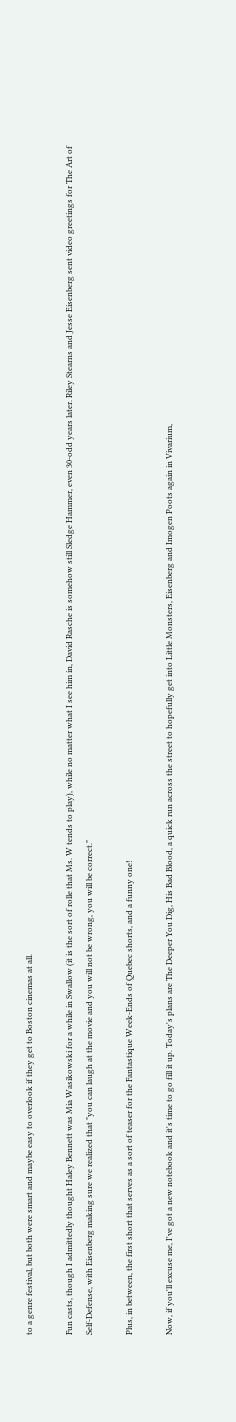to a genre festival, but both were smart and maybe easy to overlook if they get to Boston cinemas at all.

Fun casts, though I admittedly thought Haley Bennett was Mia Wasikowski for a while in Swallow (it is the sort of rolle that Ms. W tends to play), while no matter what I see him in, David Rasche is somehow still Sledge Hammer, even 30-odd years later. Riley Stearns and Jesse Eisenberg sent video greetings for The Art of Self-Defense, with Eisenberg making sure we realized that "you can laugh at the movie and you will not be wrong, you will be correct."

Plus, in between, the first short that serves as a sort of teaser for the Fantastique Week-Ends of Quebec shorts, and a funny one!

Now, if you'll excuse me, I've got a new notebook and it's time to go fill it up. Today's plans are The Deeper You Dig, His Bad Blood, a quick run across the street to hopefully get into Little Monsters, Eisenberg and Imogen Poots again in Vivarium,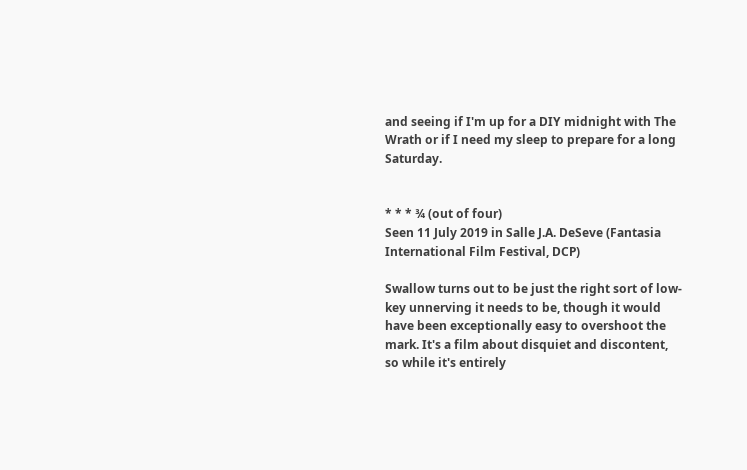and seeing if I'm up for a DIY midnight with The Wrath or if I need my sleep to prepare for a long Saturday.


* * * ¾ (out of four)
Seen 11 July 2019 in Salle J.A. DeSeve (Fantasia International Film Festival, DCP)

Swallow turns out to be just the right sort of low-key unnerving it needs to be, though it would have been exceptionally easy to overshoot the mark. It's a film about disquiet and discontent, so while it's entirely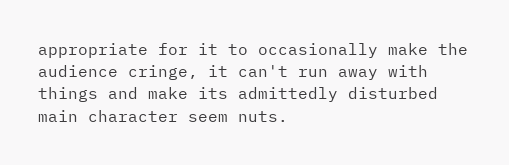appropriate for it to occasionally make the audience cringe, it can't run away with things and make its admittedly disturbed main character seem nuts.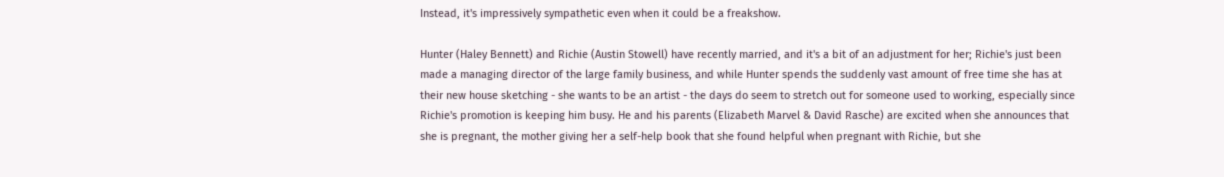Instead, it's impressively sympathetic even when it could be a freakshow.

Hunter (Haley Bennett) and Richie (Austin Stowell) have recently married, and it's a bit of an adjustment for her; Richie's just been made a managing director of the large family business, and while Hunter spends the suddenly vast amount of free time she has at their new house sketching - she wants to be an artist - the days do seem to stretch out for someone used to working, especially since Richie's promotion is keeping him busy. He and his parents (Elizabeth Marvel & David Rasche) are excited when she announces that she is pregnant, the mother giving her a self-help book that she found helpful when pregnant with Richie, but she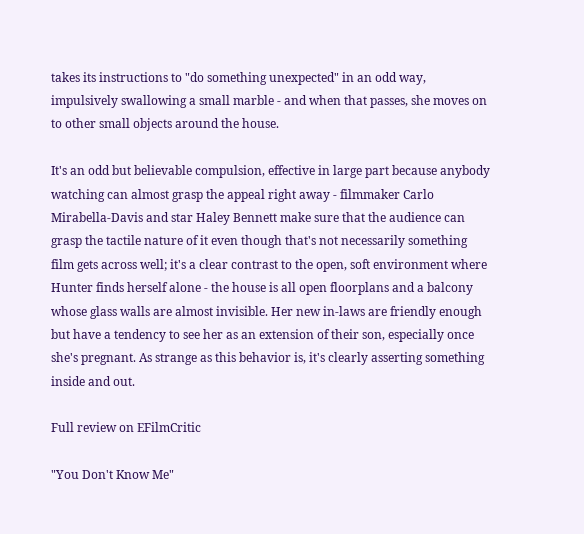takes its instructions to "do something unexpected" in an odd way, impulsively swallowing a small marble - and when that passes, she moves on to other small objects around the house.

It's an odd but believable compulsion, effective in large part because anybody watching can almost grasp the appeal right away - filmmaker Carlo Mirabella-Davis and star Haley Bennett make sure that the audience can grasp the tactile nature of it even though that's not necessarily something film gets across well; it's a clear contrast to the open, soft environment where Hunter finds herself alone - the house is all open floorplans and a balcony whose glass walls are almost invisible. Her new in-laws are friendly enough but have a tendency to see her as an extension of their son, especially once she's pregnant. As strange as this behavior is, it's clearly asserting something inside and out.

Full review on EFilmCritic

"You Don't Know Me"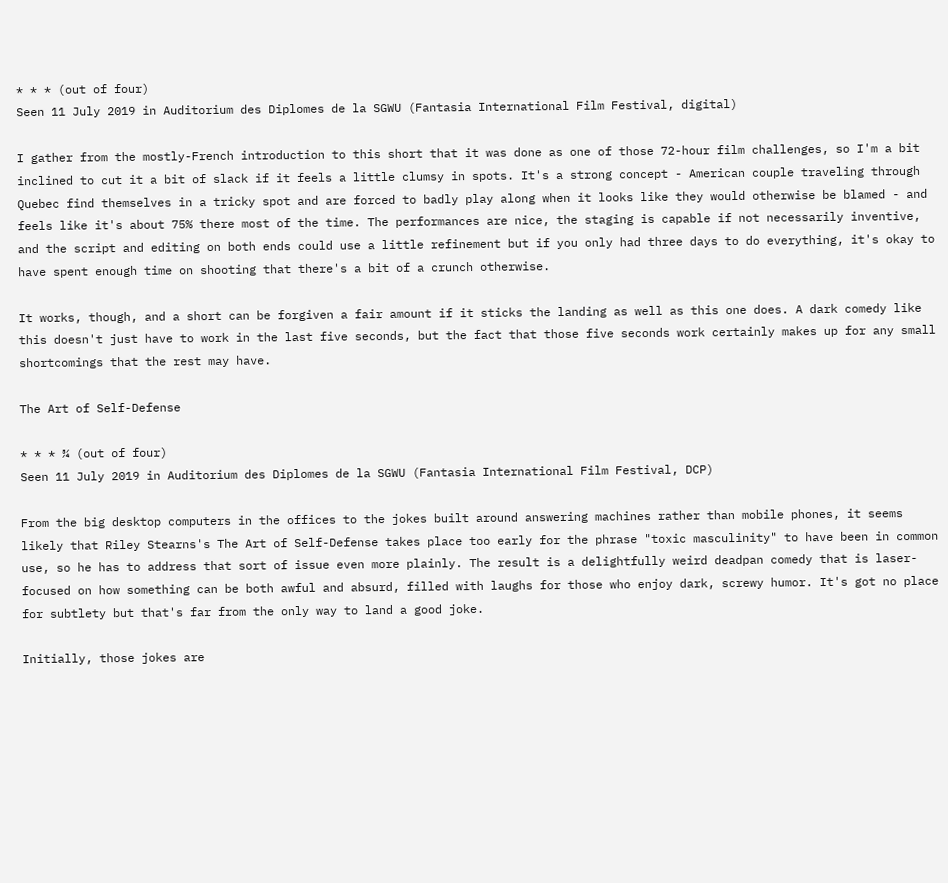* * * (out of four)
Seen 11 July 2019 in Auditorium des Diplomes de la SGWU (Fantasia International Film Festival, digital)

I gather from the mostly-French introduction to this short that it was done as one of those 72-hour film challenges, so I'm a bit inclined to cut it a bit of slack if it feels a little clumsy in spots. It's a strong concept - American couple traveling through Quebec find themselves in a tricky spot and are forced to badly play along when it looks like they would otherwise be blamed - and feels like it's about 75% there most of the time. The performances are nice, the staging is capable if not necessarily inventive, and the script and editing on both ends could use a little refinement but if you only had three days to do everything, it's okay to have spent enough time on shooting that there's a bit of a crunch otherwise.

It works, though, and a short can be forgiven a fair amount if it sticks the landing as well as this one does. A dark comedy like this doesn't just have to work in the last five seconds, but the fact that those five seconds work certainly makes up for any small shortcomings that the rest may have.

The Art of Self-Defense

* * * ¾ (out of four)
Seen 11 July 2019 in Auditorium des Diplomes de la SGWU (Fantasia International Film Festival, DCP)

From the big desktop computers in the offices to the jokes built around answering machines rather than mobile phones, it seems likely that Riley Stearns's The Art of Self-Defense takes place too early for the phrase "toxic masculinity" to have been in common use, so he has to address that sort of issue even more plainly. The result is a delightfully weird deadpan comedy that is laser-focused on how something can be both awful and absurd, filled with laughs for those who enjoy dark, screwy humor. It's got no place for subtlety but that's far from the only way to land a good joke.

Initially, those jokes are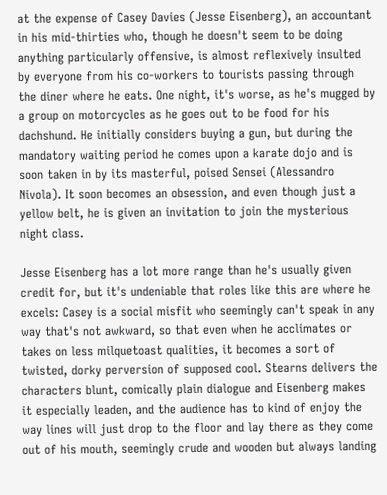at the expense of Casey Davies (Jesse Eisenberg), an accountant in his mid-thirties who, though he doesn't seem to be doing anything particularly offensive, is almost reflexively insulted by everyone from his co-workers to tourists passing through the diner where he eats. One night, it's worse, as he's mugged by a group on motorcycles as he goes out to be food for his dachshund. He initially considers buying a gun, but during the mandatory waiting period he comes upon a karate dojo and is soon taken in by its masterful, poised Sensei (Alessandro Nivola). It soon becomes an obsession, and even though just a yellow belt, he is given an invitation to join the mysterious night class.

Jesse Eisenberg has a lot more range than he's usually given credit for, but it's undeniable that roles like this are where he excels: Casey is a social misfit who seemingly can't speak in any way that's not awkward, so that even when he acclimates or takes on less milquetoast qualities, it becomes a sort of twisted, dorky perversion of supposed cool. Stearns delivers the characters blunt, comically plain dialogue and Eisenberg makes it especially leaden, and the audience has to kind of enjoy the way lines will just drop to the floor and lay there as they come out of his mouth, seemingly crude and wooden but always landing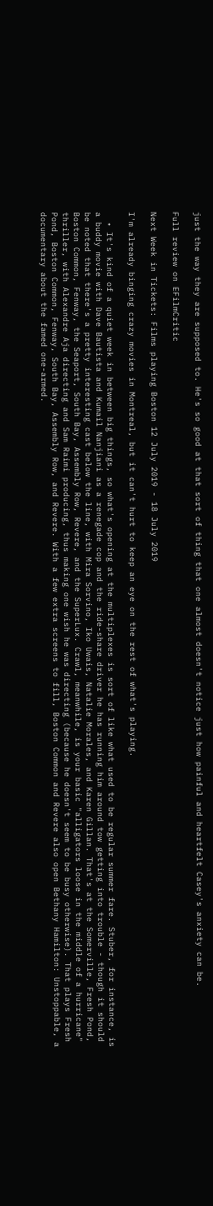just the way they are supposed to. He's so good at that sort of thing that one almost doesn't notice just how painful and heartfelt Casey's anxiety can be.

Full review on EFilmCritic

Next Week in Tickets: Films playing Boston 12 July 2019 - 18 July 2019

I'm already binging crazy movies in Montreal, but it can't hurt to keep an eye on the rest of what's playing.

  • It's kind of a quiet week in between big things, so what's opening at the multiplexes is sort of like what used to be regular summer fare. Stuber, for instance, is a buddy movie with Dave Bautista and Kumail Nanjiani as a renegade cop and the ride-share driver he has running him around tow getting into trouble - though it should be noted that there's a pretty interesting cast below the line, with Mira Sorvino, Iko Uwais, Natalie Morales, and Karen Gillan. That's at the Somerville, Fresh Pond, Boston Common, Fenway, the Seaport, South Bay, Assembly Row, Revere, and the SuperLux. Crawl, meanwhile, is your basic "alligators loose in the middle of a hurricane" thriller, with Alexandre Aja directing and Sam Raimi producing, thus making one wish he was directing (because he doesn't seem to be busy otherwise). That plays Fresh Pond, Boston Common, Fenway, South Bay, Assembly Row, and Revere. With a few extra screens to fill, Boston Common and Revere also open Bethany Hamilton: Unstoppable, a documentary about the famed one-armed.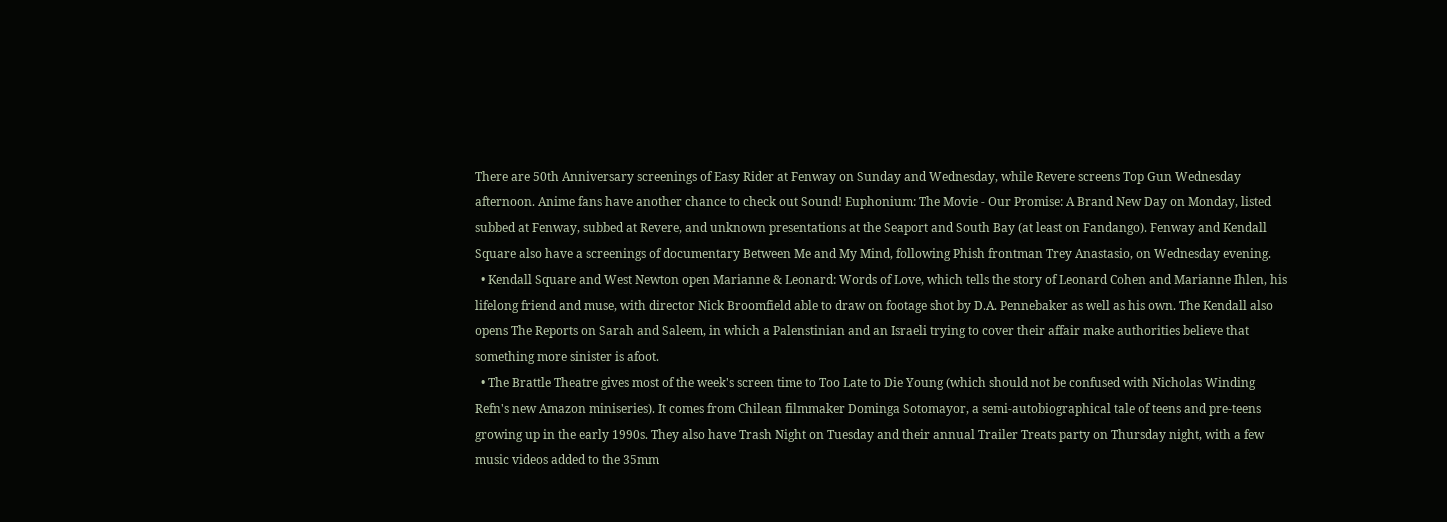There are 50th Anniversary screenings of Easy Rider at Fenway on Sunday and Wednesday, while Revere screens Top Gun Wednesday afternoon. Anime fans have another chance to check out Sound! Euphonium: The Movie - Our Promise: A Brand New Day on Monday, listed subbed at Fenway, subbed at Revere, and unknown presentations at the Seaport and South Bay (at least on Fandango). Fenway and Kendall Square also have a screenings of documentary Between Me and My Mind, following Phish frontman Trey Anastasio, on Wednesday evening.
  • Kendall Square and West Newton open Marianne & Leonard: Words of Love, which tells the story of Leonard Cohen and Marianne Ihlen, his lifelong friend and muse, with director Nick Broomfield able to draw on footage shot by D.A. Pennebaker as well as his own. The Kendall also opens The Reports on Sarah and Saleem, in which a Palenstinian and an Israeli trying to cover their affair make authorities believe that something more sinister is afoot.
  • The Brattle Theatre gives most of the week's screen time to Too Late to Die Young (which should not be confused with Nicholas Winding Refn's new Amazon miniseries). It comes from Chilean filmmaker Dominga Sotomayor, a semi-autobiographical tale of teens and pre-teens growing up in the early 1990s. They also have Trash Night on Tuesday and their annual Trailer Treats party on Thursday night, with a few music videos added to the 35mm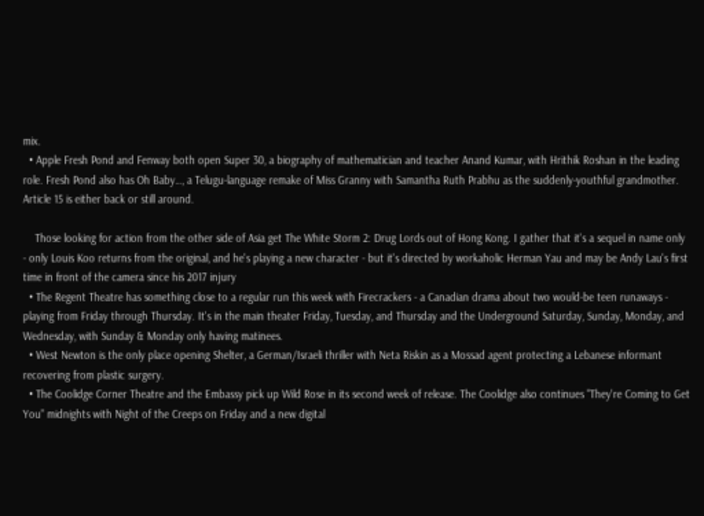mix.
  • Apple Fresh Pond and Fenway both open Super 30, a biography of mathematician and teacher Anand Kumar, with Hrithik Roshan in the leading role. Fresh Pond also has Oh Baby…, a Telugu-language remake of Miss Granny with Samantha Ruth Prabhu as the suddenly-youthful grandmother. Article 15 is either back or still around.

    Those looking for action from the other side of Asia get The White Storm 2: Drug Lords out of Hong Kong. I gather that it's a sequel in name only - only Louis Koo returns from the original, and he's playing a new character - but it's directed by workaholic Herman Yau and may be Andy Lau's first time in front of the camera since his 2017 injury
  • The Regent Theatre has something close to a regular run this week with Firecrackers - a Canadian drama about two would-be teen runaways - playing from Friday through Thursday. It's in the main theater Friday, Tuesday, and Thursday and the Underground Saturday, Sunday, Monday, and Wednesday, with Sunday & Monday only having matinees.
  • West Newton is the only place opening Shelter, a German/Israeli thriller with Neta Riskin as a Mossad agent protecting a Lebanese informant recovering from plastic surgery.
  • The Coolidge Corner Theatre and the Embassy pick up Wild Rose in its second week of release. The Coolidge also continues "They're Coming to Get You" midnights with Night of the Creeps on Friday and a new digital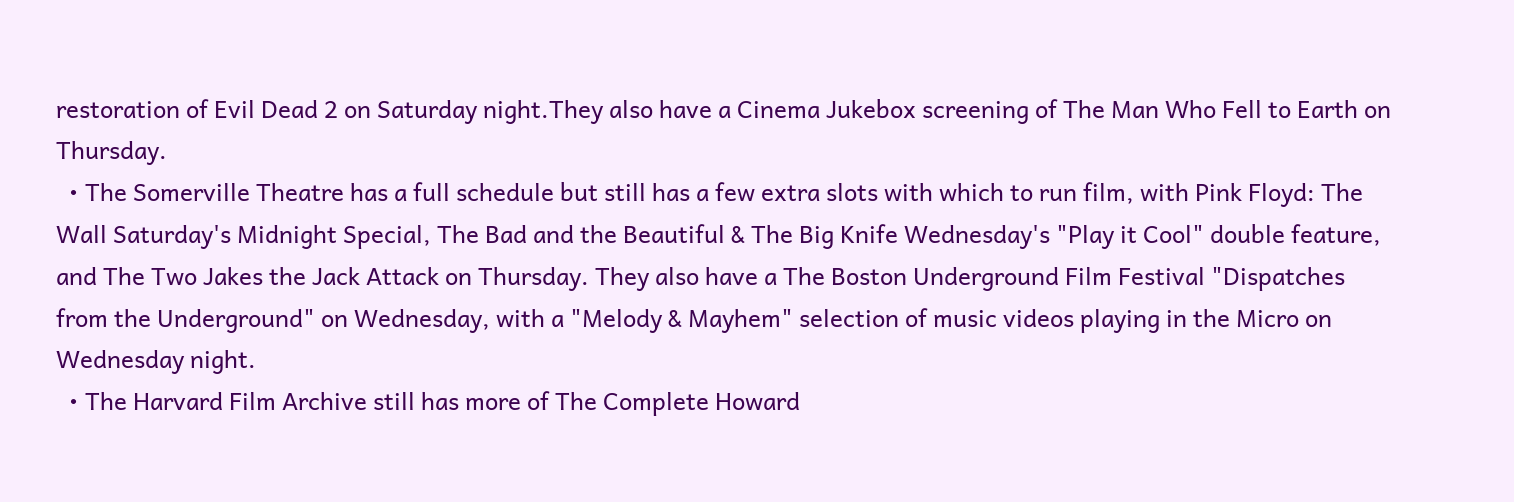restoration of Evil Dead 2 on Saturday night.They also have a Cinema Jukebox screening of The Man Who Fell to Earth on Thursday.
  • The Somerville Theatre has a full schedule but still has a few extra slots with which to run film, with Pink Floyd: The Wall Saturday's Midnight Special, The Bad and the Beautiful & The Big Knife Wednesday's "Play it Cool" double feature, and The Two Jakes the Jack Attack on Thursday. They also have a The Boston Underground Film Festival "Dispatches from the Underground" on Wednesday, with a "Melody & Mayhem" selection of music videos playing in the Micro on Wednesday night.
  • The Harvard Film Archive still has more of The Complete Howard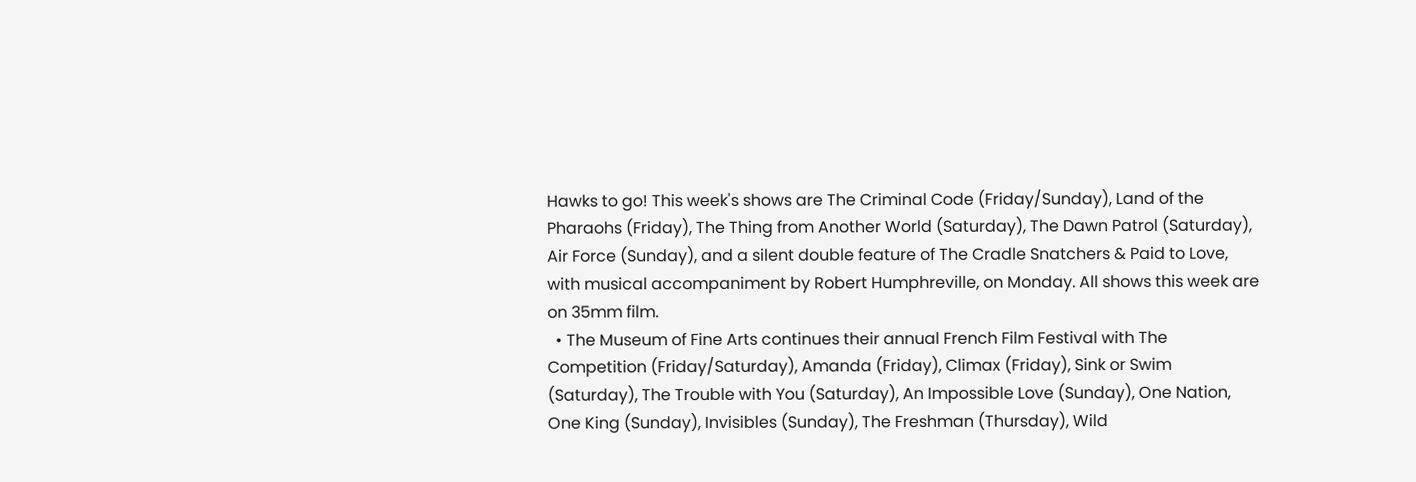Hawks to go! This week's shows are The Criminal Code (Friday/Sunday), Land of the Pharaohs (Friday), The Thing from Another World (Saturday), The Dawn Patrol (Saturday), Air Force (Sunday), and a silent double feature of The Cradle Snatchers & Paid to Love, with musical accompaniment by Robert Humphreville, on Monday. All shows this week are on 35mm film.
  • The Museum of Fine Arts continues their annual French Film Festival with The Competition (Friday/Saturday), Amanda (Friday), Climax (Friday), Sink or Swim (Saturday), The Trouble with You (Saturday), An Impossible Love (Sunday), One Nation, One King (Sunday), Invisibles (Sunday), The Freshman (Thursday), Wild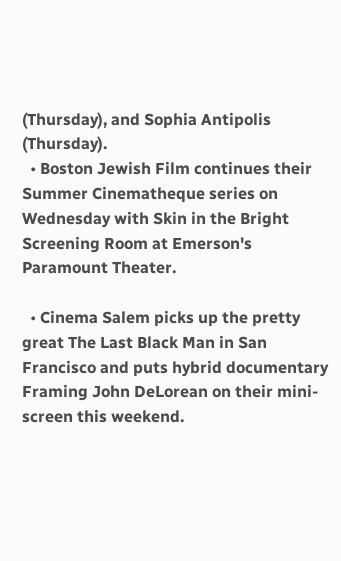(Thursday), and Sophia Antipolis (Thursday).
  • Boston Jewish Film continues their Summer Cinematheque series on Wednesday with Skin in the Bright Screening Room at Emerson's Paramount Theater.

  • Cinema Salem picks up the pretty great The Last Black Man in San Francisco and puts hybrid documentary Framing John DeLorean on their mini-screen this weekend.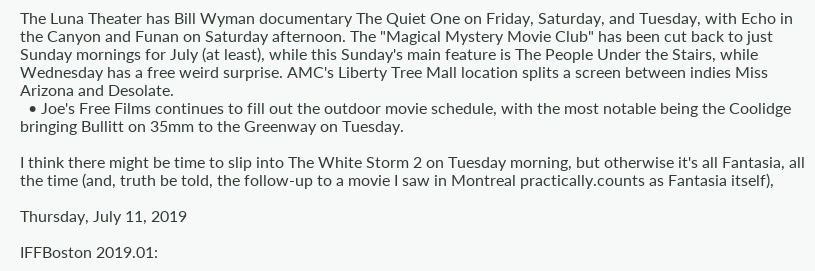The Luna Theater has Bill Wyman documentary The Quiet One on Friday, Saturday, and Tuesday, with Echo in the Canyon and Funan on Saturday afternoon. The "Magical Mystery Movie Club" has been cut back to just Sunday mornings for July (at least), while this Sunday's main feature is The People Under the Stairs, while Wednesday has a free weird surprise. AMC's Liberty Tree Mall location splits a screen between indies Miss Arizona and Desolate.
  • Joe's Free Films continues to fill out the outdoor movie schedule, with the most notable being the Coolidge bringing Bullitt on 35mm to the Greenway on Tuesday.

I think there might be time to slip into The White Storm 2 on Tuesday morning, but otherwise it's all Fantasia, all the time (and, truth be told, the follow-up to a movie I saw in Montreal practically.counts as Fantasia itself),

Thursday, July 11, 2019

IFFBoston 2019.01: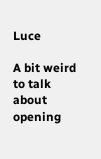Luce

A bit weird to talk about opening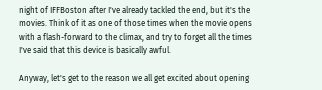night of IFFBoston after I've already tackled the end, but it's the movies. Think of it as one of those times when the movie opens with a flash-forward to the climax, and try to forget all the times I've said that this device is basically awful.

Anyway, let's get to the reason we all get excited about opening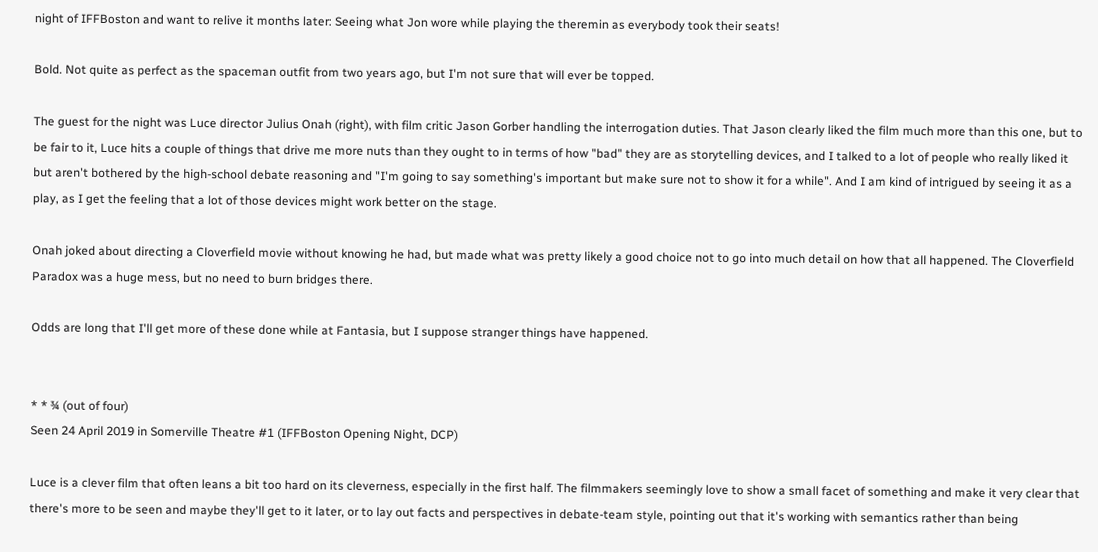night of IFFBoston and want to relive it months later: Seeing what Jon wore while playing the theremin as everybody took their seats!

Bold. Not quite as perfect as the spaceman outfit from two years ago, but I'm not sure that will ever be topped.

The guest for the night was Luce director Julius Onah (right), with film critic Jason Gorber handling the interrogation duties. That Jason clearly liked the film much more than this one, but to be fair to it, Luce hits a couple of things that drive me more nuts than they ought to in terms of how "bad" they are as storytelling devices, and I talked to a lot of people who really liked it but aren't bothered by the high-school debate reasoning and "I'm going to say something's important but make sure not to show it for a while". And I am kind of intrigued by seeing it as a play, as I get the feeling that a lot of those devices might work better on the stage.

Onah joked about directing a Cloverfield movie without knowing he had, but made what was pretty likely a good choice not to go into much detail on how that all happened. The Cloverfield Paradox was a huge mess, but no need to burn bridges there.

Odds are long that I'll get more of these done while at Fantasia, but I suppose stranger things have happened.


* * ¾ (out of four)
Seen 24 April 2019 in Somerville Theatre #1 (IFFBoston Opening Night, DCP)

Luce is a clever film that often leans a bit too hard on its cleverness, especially in the first half. The filmmakers seemingly love to show a small facet of something and make it very clear that there's more to be seen and maybe they'll get to it later, or to lay out facts and perspectives in debate-team style, pointing out that it's working with semantics rather than being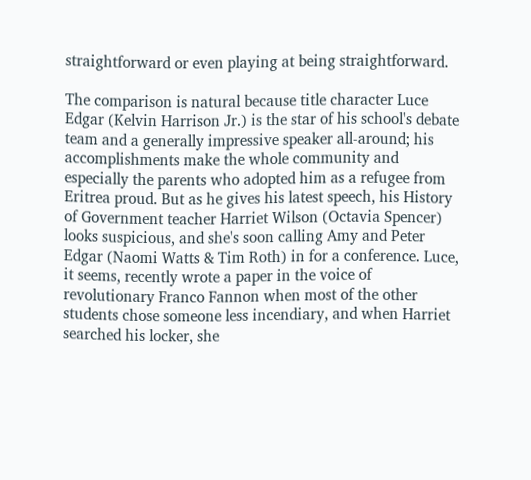straightforward or even playing at being straightforward.

The comparison is natural because title character Luce Edgar (Kelvin Harrison Jr.) is the star of his school's debate team and a generally impressive speaker all-around; his accomplishments make the whole community and especially the parents who adopted him as a refugee from Eritrea proud. But as he gives his latest speech, his History of Government teacher Harriet Wilson (Octavia Spencer) looks suspicious, and she's soon calling Amy and Peter Edgar (Naomi Watts & Tim Roth) in for a conference. Luce, it seems, recently wrote a paper in the voice of revolutionary Franco Fannon when most of the other students chose someone less incendiary, and when Harriet searched his locker, she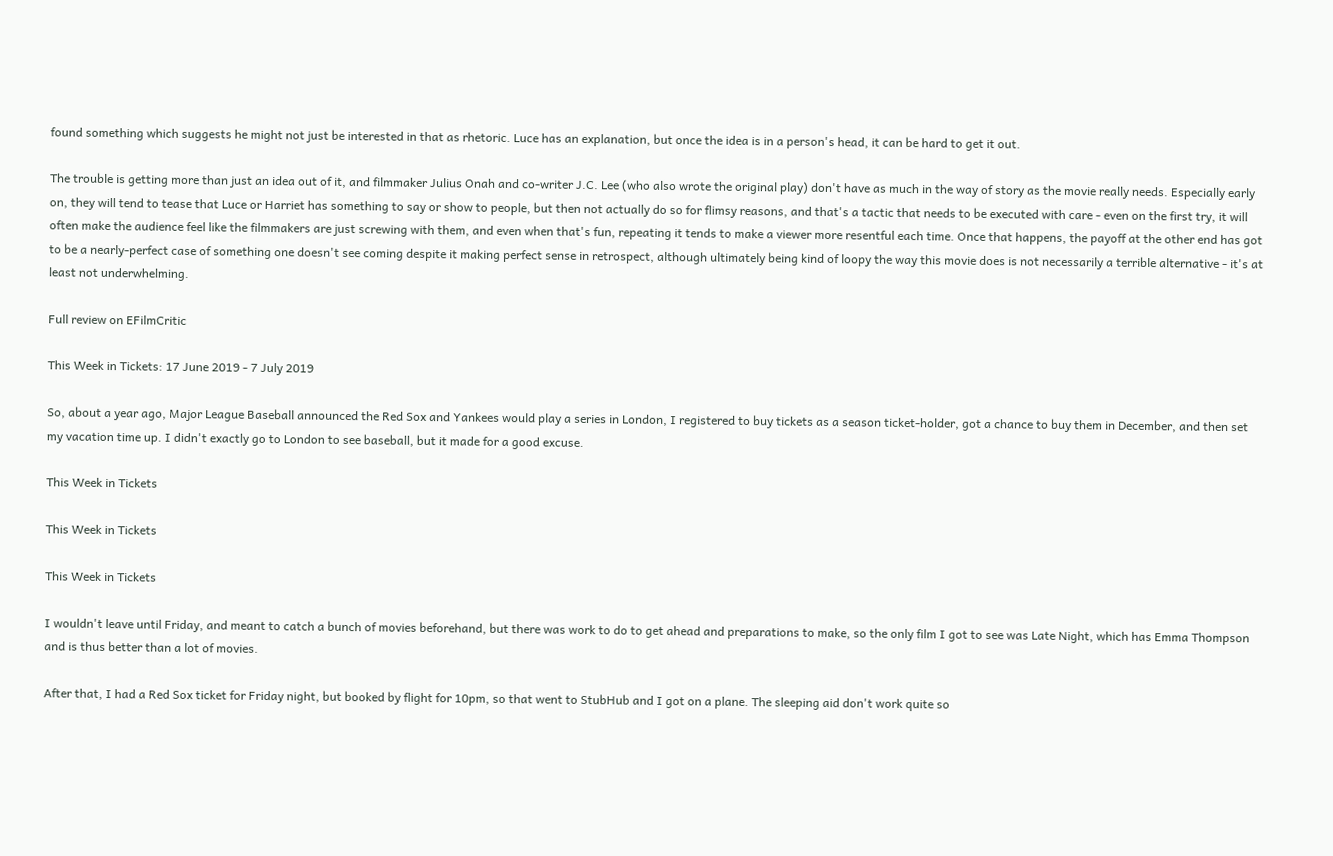found something which suggests he might not just be interested in that as rhetoric. Luce has an explanation, but once the idea is in a person's head, it can be hard to get it out.

The trouble is getting more than just an idea out of it, and filmmaker Julius Onah and co-writer J.C. Lee (who also wrote the original play) don't have as much in the way of story as the movie really needs. Especially early on, they will tend to tease that Luce or Harriet has something to say or show to people, but then not actually do so for flimsy reasons, and that's a tactic that needs to be executed with care - even on the first try, it will often make the audience feel like the filmmakers are just screwing with them, and even when that's fun, repeating it tends to make a viewer more resentful each time. Once that happens, the payoff at the other end has got to be a nearly-perfect case of something one doesn't see coming despite it making perfect sense in retrospect, although ultimately being kind of loopy the way this movie does is not necessarily a terrible alternative - it's at least not underwhelming.

Full review on EFilmCritic

This Week in Tickets: 17 June 2019 - 7 July 2019

So, about a year ago, Major League Baseball announced the Red Sox and Yankees would play a series in London, I registered to buy tickets as a season ticket-holder, got a chance to buy them in December, and then set my vacation time up. I didn't exactly go to London to see baseball, but it made for a good excuse.

This Week in Tickets

This Week in Tickets

This Week in Tickets

I wouldn't leave until Friday, and meant to catch a bunch of movies beforehand, but there was work to do to get ahead and preparations to make, so the only film I got to see was Late Night, which has Emma Thompson and is thus better than a lot of movies.

After that, I had a Red Sox ticket for Friday night, but booked by flight for 10pm, so that went to StubHub and I got on a plane. The sleeping aid don't work quite so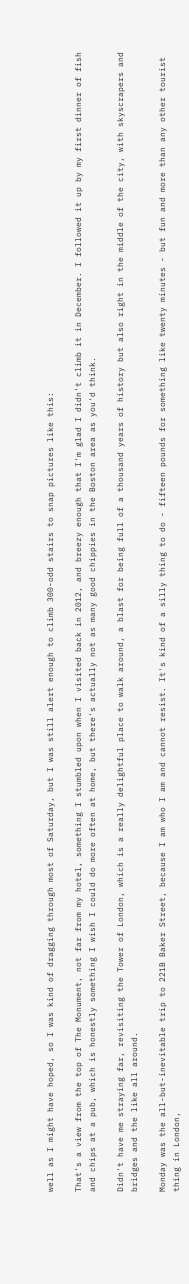well as I might have hoped, so I was kind of dragging through most of Saturday, but I was still alert enough to climb 300-odd stairs to snap pictures like this:

That's a view from the top of The Monument, not far from my hotel, something I stumbled upon when I visited back in 2012, and breezy enough that I'm glad I didn't climb it in December. I followed it up by my first dinner of fish and chips at a pub, which is honestly something I wish I could do more often at home, but there's actually not as many good chippies in the Boston area as you'd think.

Didn't have me straying far, revisiting the Tower of London, which is a really delightful place to walk around, a blast for being full of a thousand years of history but also right in the middle of the city, with skyscrapers and bridges and the like all around.

Monday was the all-but-inevitable trip to 221B Baker Street, because I am who I am and cannot resist. It's kind of a silly thing to do - fifteen pounds for something like twenty minutes - but fun and more than any other tourist thing in London,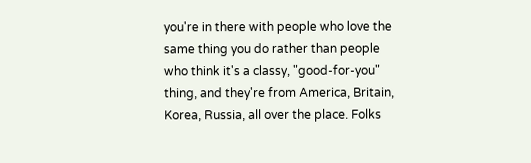you're in there with people who love the same thing you do rather than people who think it's a classy, "good-for-you" thing, and they're from America, Britain, Korea, Russia, all over the place. Folks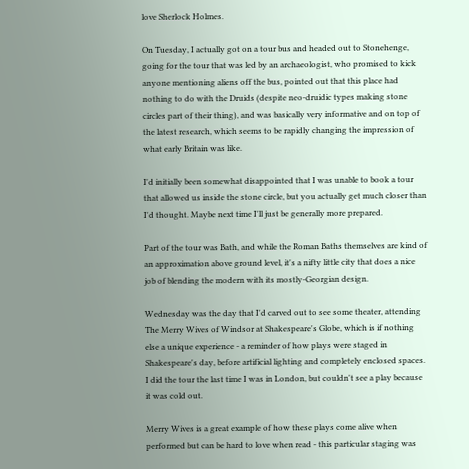love Sherlock Holmes.

On Tuesday, I actually got on a tour bus and headed out to Stonehenge, going for the tour that was led by an archaeologist, who promised to kick anyone mentioning aliens off the bus, pointed out that this place had nothing to do with the Druids (despite neo-druidic types making stone circles part of their thing), and was basically very informative and on top of the latest research, which seems to be rapidly changing the impression of what early Britain was like.

I'd initially been somewhat disappointed that I was unable to book a tour that allowed us inside the stone circle, but you actually get much closer than I'd thought. Maybe next time I'll just be generally more prepared.

Part of the tour was Bath, and while the Roman Baths themselves are kind of an approximation above ground level, it's a nifty little city that does a nice job of blending the modern with its mostly-Georgian design.

Wednesday was the day that I'd carved out to see some theater, attending The Merry Wives of Windsor at Shakespeare's Globe, which is if nothing else a unique experience - a reminder of how plays were staged in Shakespeare's day, before artificial lighting and completely enclosed spaces. I did the tour the last time I was in London, but couldn't see a play because it was cold out.

Merry Wives is a great example of how these plays come alive when performed but can be hard to love when read - this particular staging was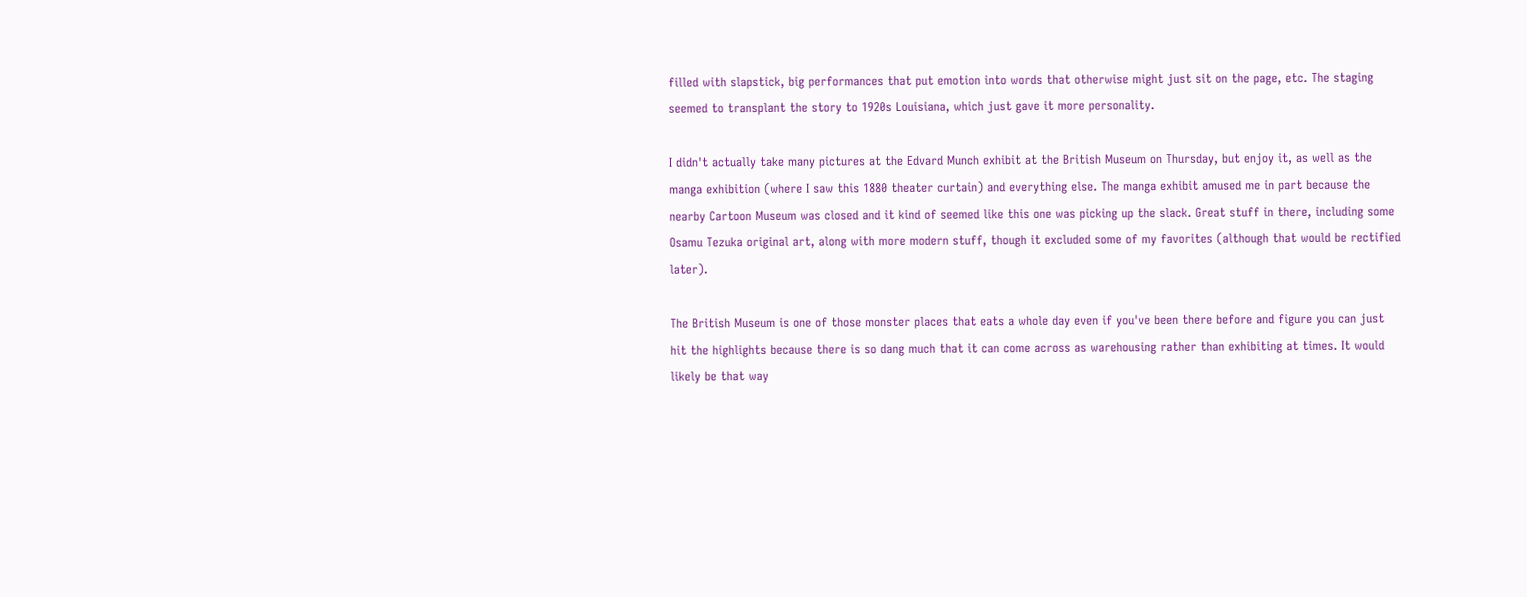filled with slapstick, big performances that put emotion into words that otherwise might just sit on the page, etc. The staging seemed to transplant the story to 1920s Louisiana, which just gave it more personality.

I didn't actually take many pictures at the Edvard Munch exhibit at the British Museum on Thursday, but enjoy it, as well as the manga exhibition (where I saw this 1880 theater curtain) and everything else. The manga exhibit amused me in part because the nearby Cartoon Museum was closed and it kind of seemed like this one was picking up the slack. Great stuff in there, including some Osamu Tezuka original art, along with more modern stuff, though it excluded some of my favorites (although that would be rectified later).

The British Museum is one of those monster places that eats a whole day even if you've been there before and figure you can just hit the highlights because there is so dang much that it can come across as warehousing rather than exhibiting at times. It would likely be that way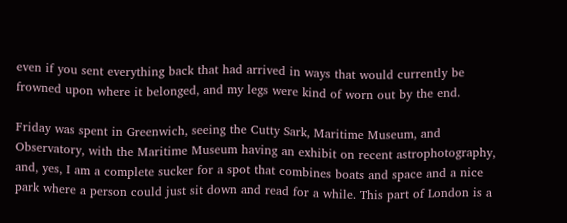even if you sent everything back that had arrived in ways that would currently be frowned upon where it belonged, and my legs were kind of worn out by the end.

Friday was spent in Greenwich, seeing the Cutty Sark, Maritime Museum, and Observatory, with the Maritime Museum having an exhibit on recent astrophotography, and, yes, I am a complete sucker for a spot that combines boats and space and a nice park where a person could just sit down and read for a while. This part of London is a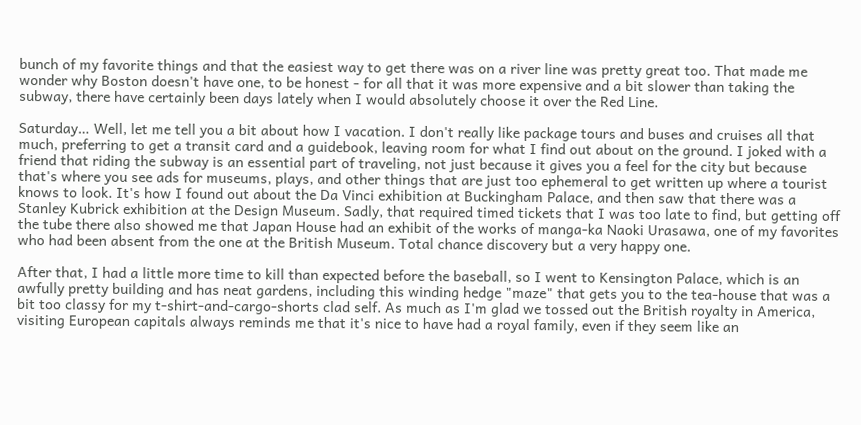bunch of my favorite things and that the easiest way to get there was on a river line was pretty great too. That made me wonder why Boston doesn't have one, to be honest - for all that it was more expensive and a bit slower than taking the subway, there have certainly been days lately when I would absolutely choose it over the Red Line.

Saturday… Well, let me tell you a bit about how I vacation. I don't really like package tours and buses and cruises all that much, preferring to get a transit card and a guidebook, leaving room for what I find out about on the ground. I joked with a friend that riding the subway is an essential part of traveling, not just because it gives you a feel for the city but because that's where you see ads for museums, plays, and other things that are just too ephemeral to get written up where a tourist knows to look. It's how I found out about the Da Vinci exhibition at Buckingham Palace, and then saw that there was a Stanley Kubrick exhibition at the Design Museum. Sadly, that required timed tickets that I was too late to find, but getting off the tube there also showed me that Japan House had an exhibit of the works of manga-ka Naoki Urasawa, one of my favorites who had been absent from the one at the British Museum. Total chance discovery but a very happy one.

After that, I had a little more time to kill than expected before the baseball, so I went to Kensington Palace, which is an awfully pretty building and has neat gardens, including this winding hedge "maze" that gets you to the tea-house that was a bit too classy for my t-shirt-and-cargo-shorts clad self. As much as I'm glad we tossed out the British royalty in America, visiting European capitals always reminds me that it's nice to have had a royal family, even if they seem like an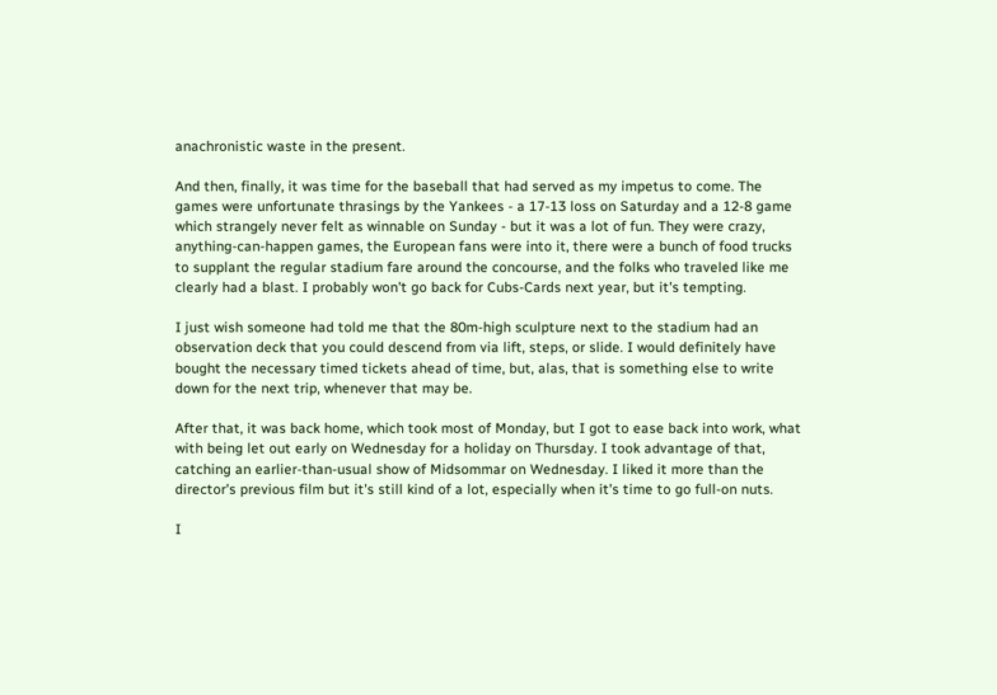anachronistic waste in the present.

And then, finally, it was time for the baseball that had served as my impetus to come. The games were unfortunate thrasings by the Yankees - a 17-13 loss on Saturday and a 12-8 game which strangely never felt as winnable on Sunday - but it was a lot of fun. They were crazy, anything-can-happen games, the European fans were into it, there were a bunch of food trucks to supplant the regular stadium fare around the concourse, and the folks who traveled like me clearly had a blast. I probably won't go back for Cubs-Cards next year, but it's tempting.

I just wish someone had told me that the 80m-high sculpture next to the stadium had an observation deck that you could descend from via lift, steps, or slide. I would definitely have bought the necessary timed tickets ahead of time, but, alas, that is something else to write down for the next trip, whenever that may be.

After that, it was back home, which took most of Monday, but I got to ease back into work, what with being let out early on Wednesday for a holiday on Thursday. I took advantage of that, catching an earlier-than-usual show of Midsommar on Wednesday. I liked it more than the director's previous film but it's still kind of a lot, especially when it's time to go full-on nuts.

I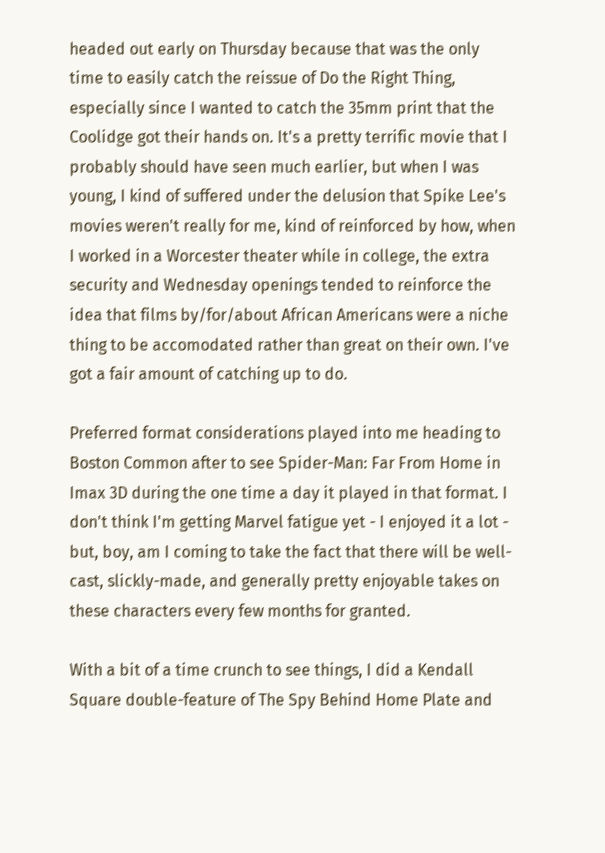headed out early on Thursday because that was the only time to easily catch the reissue of Do the Right Thing, especially since I wanted to catch the 35mm print that the Coolidge got their hands on. It's a pretty terrific movie that I probably should have seen much earlier, but when I was young, I kind of suffered under the delusion that Spike Lee's movies weren't really for me, kind of reinforced by how, when I worked in a Worcester theater while in college, the extra security and Wednesday openings tended to reinforce the idea that films by/for/about African Americans were a niche thing to be accomodated rather than great on their own. I've got a fair amount of catching up to do.

Preferred format considerations played into me heading to Boston Common after to see Spider-Man: Far From Home in Imax 3D during the one time a day it played in that format. I don't think I'm getting Marvel fatigue yet - I enjoyed it a lot - but, boy, am I coming to take the fact that there will be well-cast, slickly-made, and generally pretty enjoyable takes on these characters every few months for granted.

With a bit of a time crunch to see things, I did a Kendall Square double-feature of The Spy Behind Home Plate and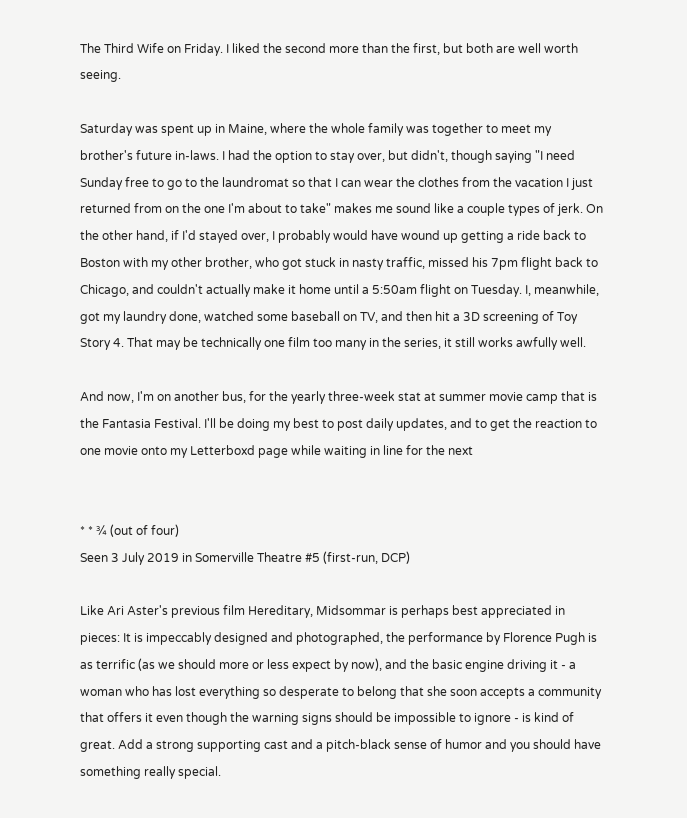The Third Wife on Friday. I liked the second more than the first, but both are well worth seeing.

Saturday was spent up in Maine, where the whole family was together to meet my brother's future in-laws. I had the option to stay over, but didn't, though saying "I need Sunday free to go to the laundromat so that I can wear the clothes from the vacation I just returned from on the one I'm about to take" makes me sound like a couple types of jerk. On the other hand, if I'd stayed over, I probably would have wound up getting a ride back to Boston with my other brother, who got stuck in nasty traffic, missed his 7pm flight back to Chicago, and couldn't actually make it home until a 5:50am flight on Tuesday. I, meanwhile, got my laundry done, watched some baseball on TV, and then hit a 3D screening of Toy Story 4. That may be technically one film too many in the series, it still works awfully well.

And now, I'm on another bus, for the yearly three-week stat at summer movie camp that is the Fantasia Festival. I'll be doing my best to post daily updates, and to get the reaction to one movie onto my Letterboxd page while waiting in line for the next


* * ¾ (out of four)
Seen 3 July 2019 in Somerville Theatre #5 (first-run, DCP)

Like Ari Aster's previous film Hereditary, Midsommar is perhaps best appreciated in pieces: It is impeccably designed and photographed, the performance by Florence Pugh is as terrific (as we should more or less expect by now), and the basic engine driving it - a woman who has lost everything so desperate to belong that she soon accepts a community that offers it even though the warning signs should be impossible to ignore - is kind of great. Add a strong supporting cast and a pitch-black sense of humor and you should have something really special.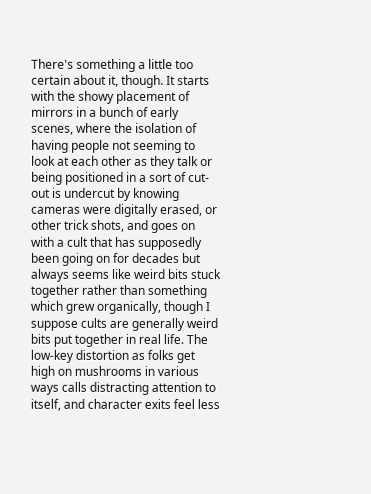There's something a little too certain about it, though. It starts with the showy placement of mirrors in a bunch of early scenes, where the isolation of having people not seeming to look at each other as they talk or being positioned in a sort of cut-out is undercut by knowing cameras were digitally erased, or other trick shots, and goes on with a cult that has supposedly been going on for decades but always seems like weird bits stuck together rather than something which grew organically, though I suppose cults are generally weird bits put together in real life. The low-key distortion as folks get high on mushrooms in various ways calls distracting attention to itself, and character exits feel less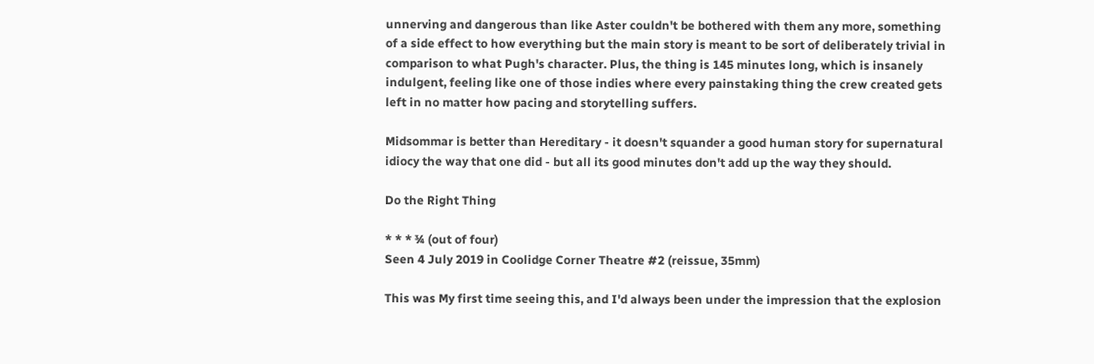unnerving and dangerous than like Aster couldn't be bothered with them any more, something of a side effect to how everything but the main story is meant to be sort of deliberately trivial in comparison to what Pugh's character. Plus, the thing is 145 minutes long, which is insanely indulgent, feeling like one of those indies where every painstaking thing the crew created gets left in no matter how pacing and storytelling suffers.

Midsommar is better than Hereditary - it doesn't squander a good human story for supernatural idiocy the way that one did - but all its good minutes don't add up the way they should.

Do the Right Thing

* * * ¾ (out of four)
Seen 4 July 2019 in Coolidge Corner Theatre #2 (reissue, 35mm)

This was My first time seeing this, and I'd always been under the impression that the explosion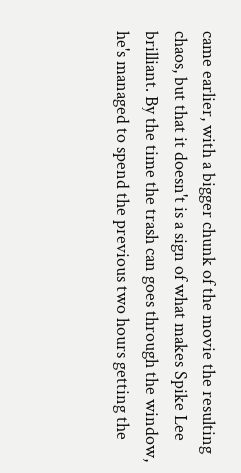came earlier, with a bigger chunk of the movie the resulting chaos, but that it doesn't is a sign of what makes Spike Lee brilliant. By the time the trash can goes through the window, he's managed to spend the previous two hours getting the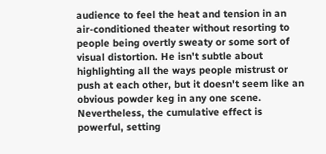audience to feel the heat and tension in an air-conditioned theater without resorting to people being overtly sweaty or some sort of visual distortion. He isn't subtle about highlighting all the ways people mistrust or push at each other, but it doesn't seem like an obvious powder keg in any one scene. Nevertheless, the cumulative effect is powerful, setting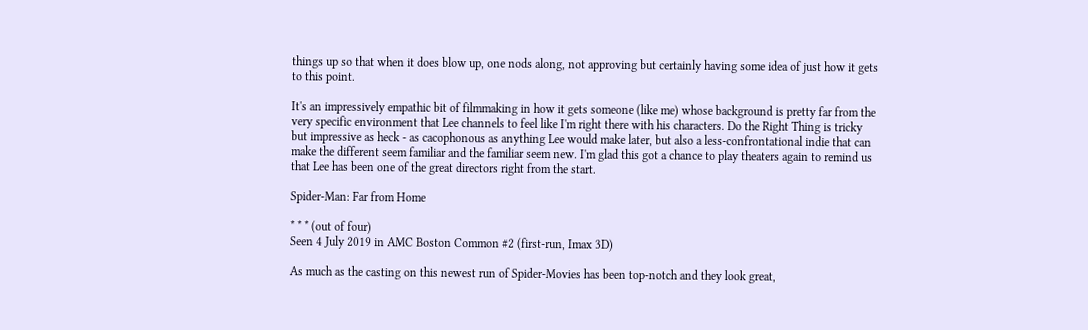things up so that when it does blow up, one nods along, not approving but certainly having some idea of just how it gets to this point.

It's an impressively empathic bit of filmmaking in how it gets someone (like me) whose background is pretty far from the very specific environment that Lee channels to feel like I'm right there with his characters. Do the Right Thing is tricky but impressive as heck - as cacophonous as anything Lee would make later, but also a less-confrontational indie that can make the different seem familiar and the familiar seem new. I'm glad this got a chance to play theaters again to remind us that Lee has been one of the great directors right from the start.

Spider-Man: Far from Home

* * * (out of four)
Seen 4 July 2019 in AMC Boston Common #2 (first-run, Imax 3D)

As much as the casting on this newest run of Spider-Movies has been top-notch and they look great,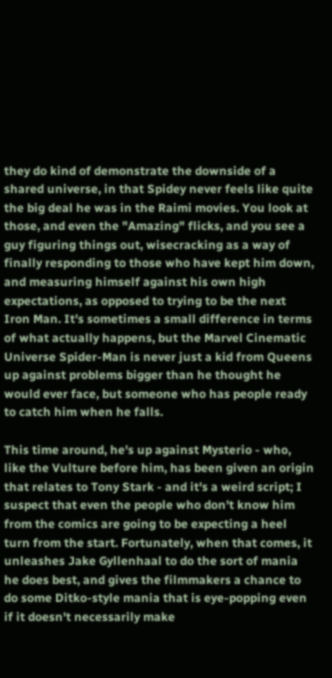they do kind of demonstrate the downside of a shared universe, in that Spidey never feels like quite the big deal he was in the Raimi movies. You look at those, and even the "Amazing" flicks, and you see a guy figuring things out, wisecracking as a way of finally responding to those who have kept him down, and measuring himself against his own high expectations, as opposed to trying to be the next Iron Man. It's sometimes a small difference in terms of what actually happens, but the Marvel Cinematic Universe Spider-Man is never just a kid from Queens up against problems bigger than he thought he would ever face, but someone who has people ready to catch him when he falls.

This time around, he's up against Mysterio - who, like the Vulture before him, has been given an origin that relates to Tony Stark - and it's a weird script; I suspect that even the people who don't know him from the comics are going to be expecting a heel turn from the start. Fortunately, when that comes, it unleashes Jake Gyllenhaal to do the sort of mania he does best, and gives the filmmakers a chance to do some Ditko-style mania that is eye-popping even if it doesn't necessarily make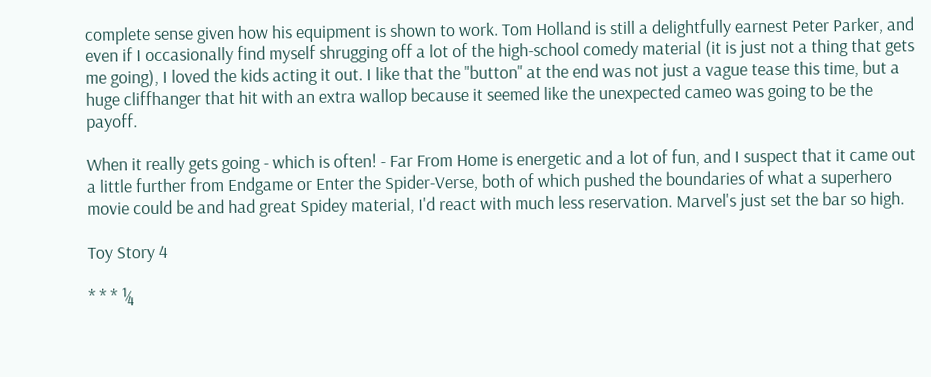complete sense given how his equipment is shown to work. Tom Holland is still a delightfully earnest Peter Parker, and even if I occasionally find myself shrugging off a lot of the high-school comedy material (it is just not a thing that gets me going), I loved the kids acting it out. I like that the "button" at the end was not just a vague tease this time, but a huge cliffhanger that hit with an extra wallop because it seemed like the unexpected cameo was going to be the payoff.

When it really gets going - which is often! - Far From Home is energetic and a lot of fun, and I suspect that it came out a little further from Endgame or Enter the Spider-Verse, both of which pushed the boundaries of what a superhero movie could be and had great Spidey material, I'd react with much less reservation. Marvel's just set the bar so high.

Toy Story 4

* * * ¼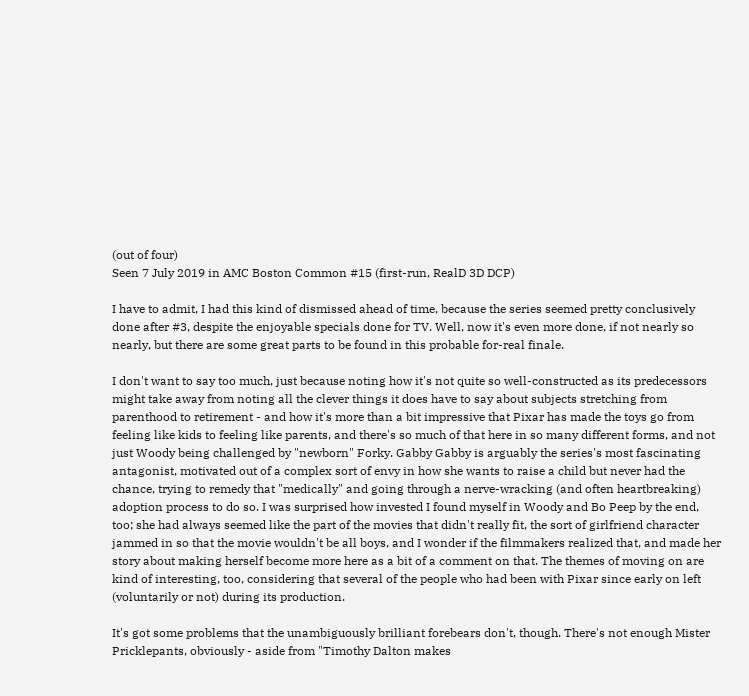(out of four)
Seen 7 July 2019 in AMC Boston Common #15 (first-run, RealD 3D DCP)

I have to admit, I had this kind of dismissed ahead of time, because the series seemed pretty conclusively done after #3, despite the enjoyable specials done for TV. Well, now it's even more done, if not nearly so nearly, but there are some great parts to be found in this probable for-real finale.

I don't want to say too much, just because noting how it's not quite so well-constructed as its predecessors might take away from noting all the clever things it does have to say about subjects stretching from parenthood to retirement - and how it's more than a bit impressive that Pixar has made the toys go from feeling like kids to feeling like parents, and there's so much of that here in so many different forms, and not just Woody being challenged by "newborn" Forky. Gabby Gabby is arguably the series's most fascinating antagonist, motivated out of a complex sort of envy in how she wants to raise a child but never had the chance, trying to remedy that "medically" and going through a nerve-wracking (and often heartbreaking) adoption process to do so. I was surprised how invested I found myself in Woody and Bo Peep by the end, too; she had always seemed like the part of the movies that didn't really fit, the sort of girlfriend character jammed in so that the movie wouldn't be all boys, and I wonder if the filmmakers realized that, and made her story about making herself become more here as a bit of a comment on that. The themes of moving on are kind of interesting, too, considering that several of the people who had been with Pixar since early on left (voluntarily or not) during its production.

It's got some problems that the unambiguously brilliant forebears don't, though. There's not enough Mister Pricklepants, obviously - aside from "Timothy Dalton makes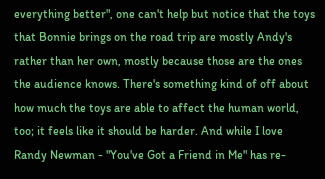everything better", one can't help but notice that the toys that Bonnie brings on the road trip are mostly Andy's rather than her own, mostly because those are the ones the audience knows. There's something kind of off about how much the toys are able to affect the human world, too; it feels like it should be harder. And while I love Randy Newman - "You've Got a Friend in Me" has re-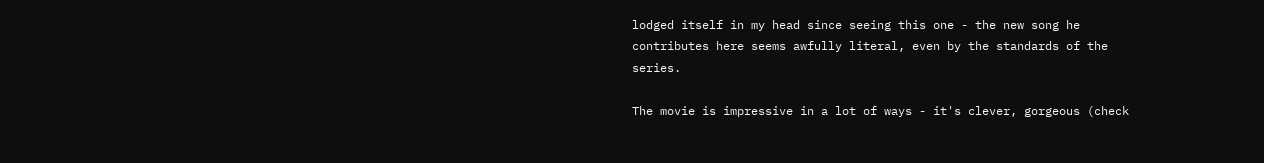lodged itself in my head since seeing this one - the new song he contributes here seems awfully literal, even by the standards of the series.

The movie is impressive in a lot of ways - it's clever, gorgeous (check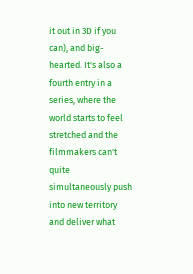it out in 3D if you can), and big-hearted. It's also a fourth entry in a series, where the world starts to feel stretched and the filmmakers can't quite simultaneously push into new territory and deliver what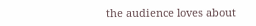the audience loves about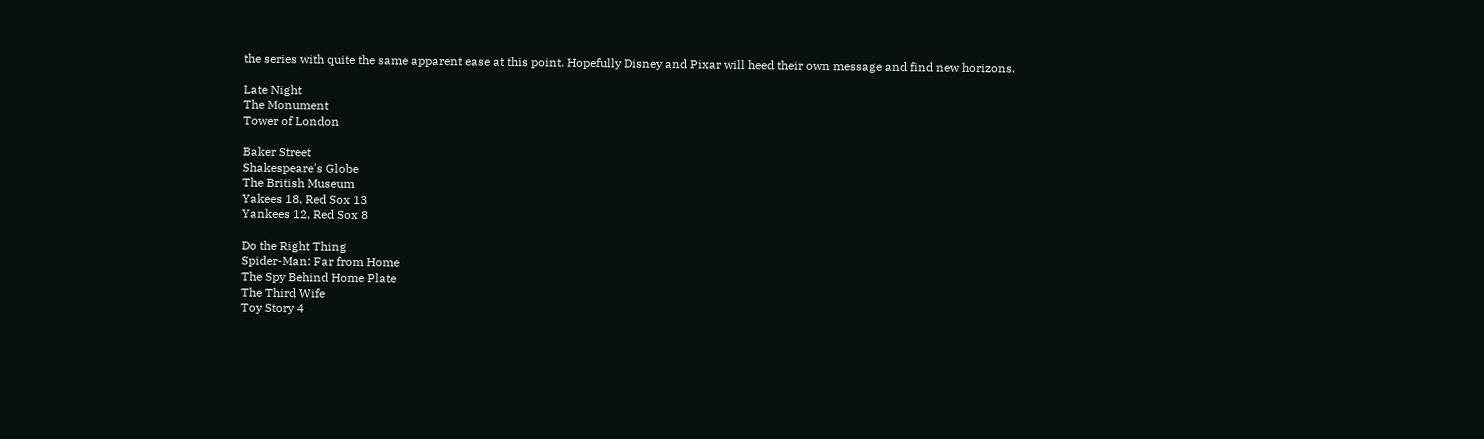the series with quite the same apparent ease at this point. Hopefully Disney and Pixar will heed their own message and find new horizons.

Late Night
The Monument
Tower of London

Baker Street
Shakespeare's Globe
The British Museum
Yakees 18, Red Sox 13
Yankees 12, Red Sox 8

Do the Right Thing
Spider-Man: Far from Home
The Spy Behind Home Plate
The Third Wife
Toy Story 4